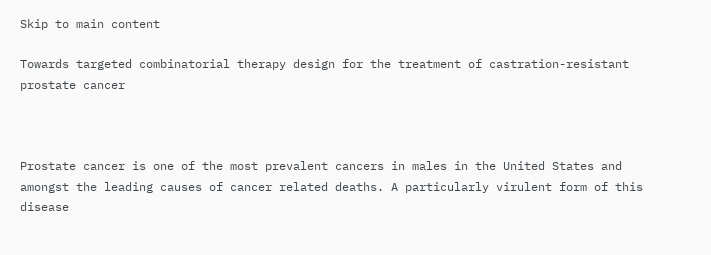Skip to main content

Towards targeted combinatorial therapy design for the treatment of castration-resistant prostate cancer



Prostate cancer is one of the most prevalent cancers in males in the United States and amongst the leading causes of cancer related deaths. A particularly virulent form of this disease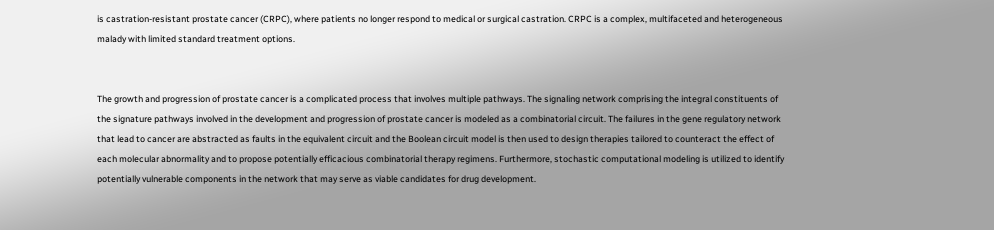is castration-resistant prostate cancer (CRPC), where patients no longer respond to medical or surgical castration. CRPC is a complex, multifaceted and heterogeneous malady with limited standard treatment options.


The growth and progression of prostate cancer is a complicated process that involves multiple pathways. The signaling network comprising the integral constituents of the signature pathways involved in the development and progression of prostate cancer is modeled as a combinatorial circuit. The failures in the gene regulatory network that lead to cancer are abstracted as faults in the equivalent circuit and the Boolean circuit model is then used to design therapies tailored to counteract the effect of each molecular abnormality and to propose potentially efficacious combinatorial therapy regimens. Furthermore, stochastic computational modeling is utilized to identify potentially vulnerable components in the network that may serve as viable candidates for drug development.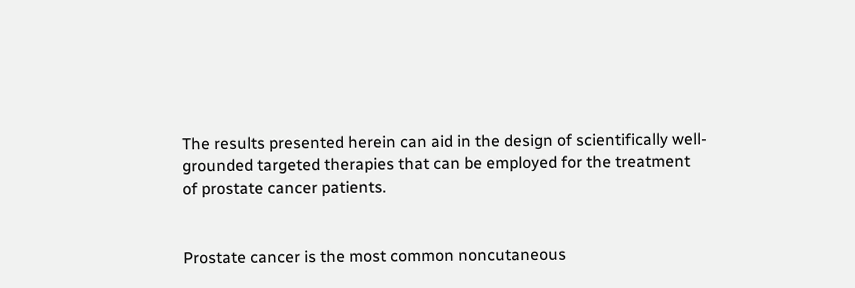The results presented herein can aid in the design of scientifically well-grounded targeted therapies that can be employed for the treatment of prostate cancer patients.


Prostate cancer is the most common noncutaneous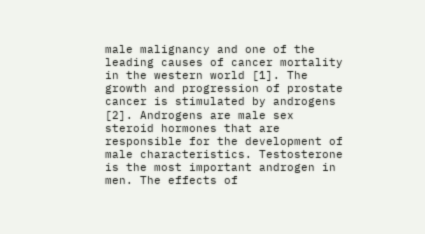male malignancy and one of the leading causes of cancer mortality in the western world [1]. The growth and progression of prostate cancer is stimulated by androgens [2]. Androgens are male sex steroid hormones that are responsible for the development of male characteristics. Testosterone is the most important androgen in men. The effects of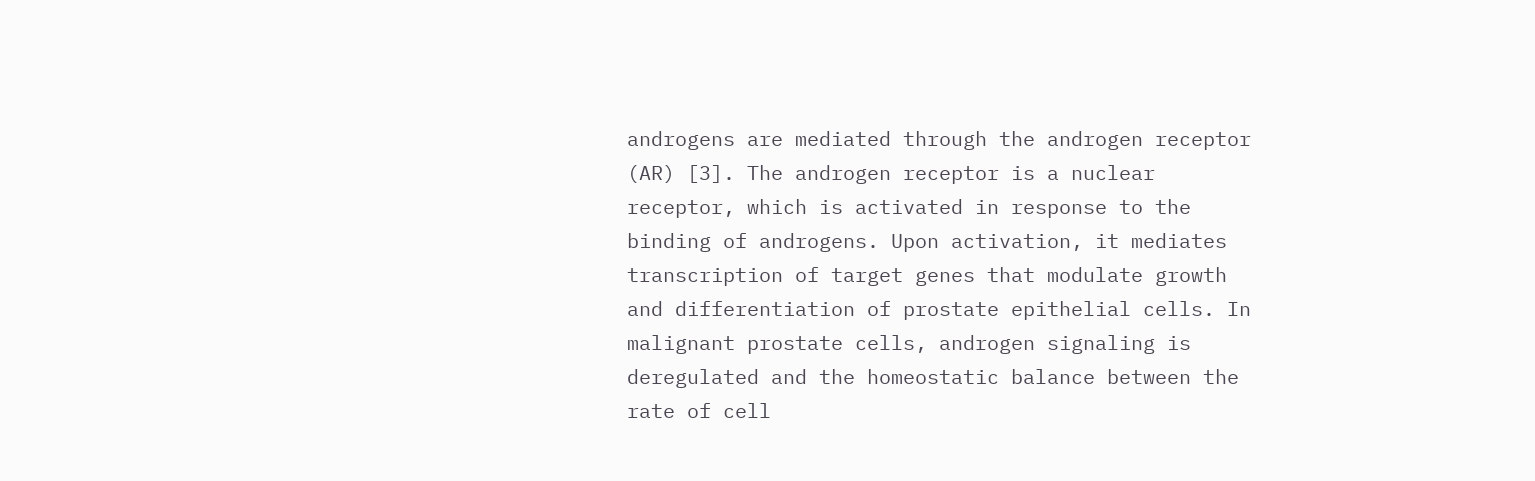androgens are mediated through the androgen receptor (AR) [3]. The androgen receptor is a nuclear receptor, which is activated in response to the binding of androgens. Upon activation, it mediates transcription of target genes that modulate growth and differentiation of prostate epithelial cells. In malignant prostate cells, androgen signaling is deregulated and the homeostatic balance between the rate of cell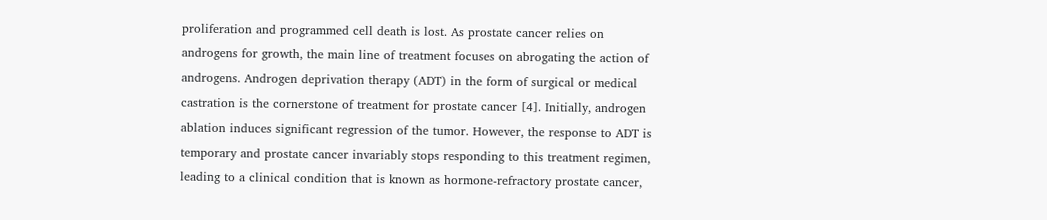proliferation and programmed cell death is lost. As prostate cancer relies on androgens for growth, the main line of treatment focuses on abrogating the action of androgens. Androgen deprivation therapy (ADT) in the form of surgical or medical castration is the cornerstone of treatment for prostate cancer [4]. Initially, androgen ablation induces significant regression of the tumor. However, the response to ADT is temporary and prostate cancer invariably stops responding to this treatment regimen, leading to a clinical condition that is known as hormone-refractory prostate cancer,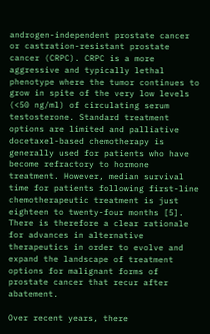androgen-independent prostate cancer or castration-resistant prostate cancer (CRPC). CRPC is a more aggressive and typically lethal phenotype where the tumor continues to grow in spite of the very low levels (<50 ng/ml) of circulating serum testosterone. Standard treatment options are limited and palliative docetaxel-based chemotherapy is generally used for patients who have become refractory to hormone treatment. However, median survival time for patients following first-line chemotherapeutic treatment is just eighteen to twenty-four months [5]. There is therefore a clear rationale for advances in alternative therapeutics in order to evolve and expand the landscape of treatment options for malignant forms of prostate cancer that recur after abatement.

Over recent years, there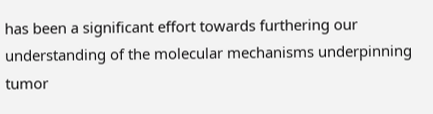has been a significant effort towards furthering our understanding of the molecular mechanisms underpinning tumor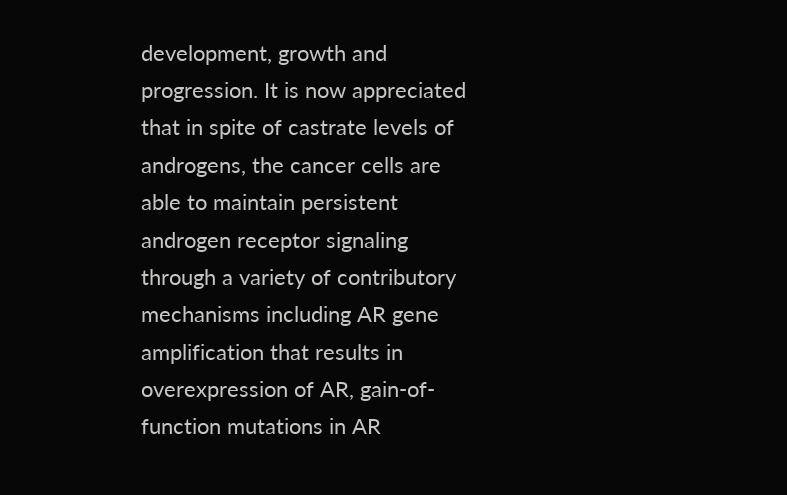development, growth and progression. It is now appreciated that in spite of castrate levels of androgens, the cancer cells are able to maintain persistent androgen receptor signaling through a variety of contributory mechanisms including AR gene amplification that results in overexpression of AR, gain-of-function mutations in AR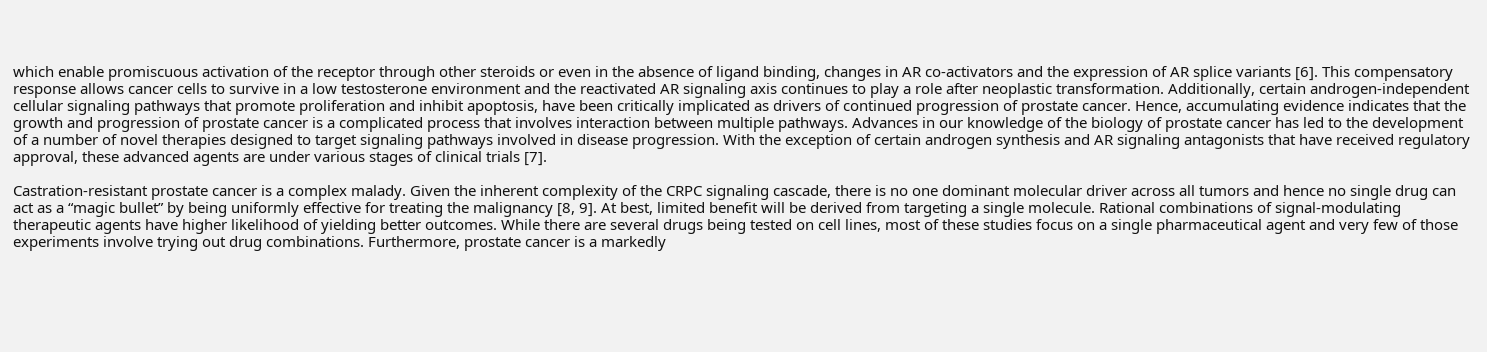which enable promiscuous activation of the receptor through other steroids or even in the absence of ligand binding, changes in AR co-activators and the expression of AR splice variants [6]. This compensatory response allows cancer cells to survive in a low testosterone environment and the reactivated AR signaling axis continues to play a role after neoplastic transformation. Additionally, certain androgen-independent cellular signaling pathways that promote proliferation and inhibit apoptosis, have been critically implicated as drivers of continued progression of prostate cancer. Hence, accumulating evidence indicates that the growth and progression of prostate cancer is a complicated process that involves interaction between multiple pathways. Advances in our knowledge of the biology of prostate cancer has led to the development of a number of novel therapies designed to target signaling pathways involved in disease progression. With the exception of certain androgen synthesis and AR signaling antagonists that have received regulatory approval, these advanced agents are under various stages of clinical trials [7].

Castration-resistant prostate cancer is a complex malady. Given the inherent complexity of the CRPC signaling cascade, there is no one dominant molecular driver across all tumors and hence no single drug can act as a “magic bullet” by being uniformly effective for treating the malignancy [8, 9]. At best, limited benefit will be derived from targeting a single molecule. Rational combinations of signal-modulating therapeutic agents have higher likelihood of yielding better outcomes. While there are several drugs being tested on cell lines, most of these studies focus on a single pharmaceutical agent and very few of those experiments involve trying out drug combinations. Furthermore, prostate cancer is a markedly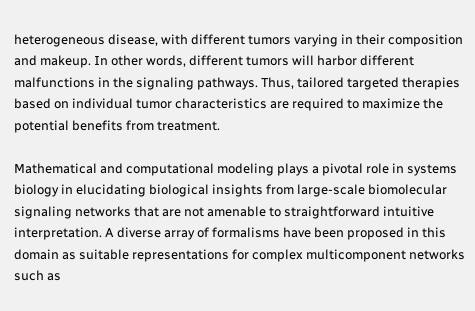heterogeneous disease, with different tumors varying in their composition and makeup. In other words, different tumors will harbor different malfunctions in the signaling pathways. Thus, tailored targeted therapies based on individual tumor characteristics are required to maximize the potential benefits from treatment.

Mathematical and computational modeling plays a pivotal role in systems biology in elucidating biological insights from large-scale biomolecular signaling networks that are not amenable to straightforward intuitive interpretation. A diverse array of formalisms have been proposed in this domain as suitable representations for complex multicomponent networks such as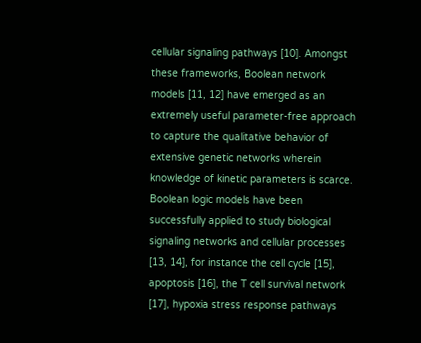cellular signaling pathways [10]. Amongst these frameworks, Boolean network models [11, 12] have emerged as an extremely useful parameter-free approach to capture the qualitative behavior of extensive genetic networks wherein knowledge of kinetic parameters is scarce. Boolean logic models have been successfully applied to study biological signaling networks and cellular processes [13, 14], for instance the cell cycle [15], apoptosis [16], the T cell survival network [17], hypoxia stress response pathways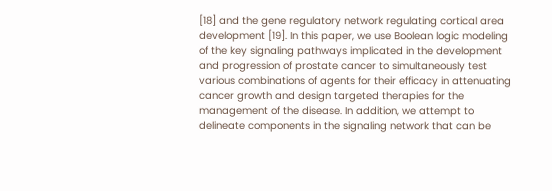[18] and the gene regulatory network regulating cortical area development [19]. In this paper, we use Boolean logic modeling of the key signaling pathways implicated in the development and progression of prostate cancer to simultaneously test various combinations of agents for their efficacy in attenuating cancer growth and design targeted therapies for the management of the disease. In addition, we attempt to delineate components in the signaling network that can be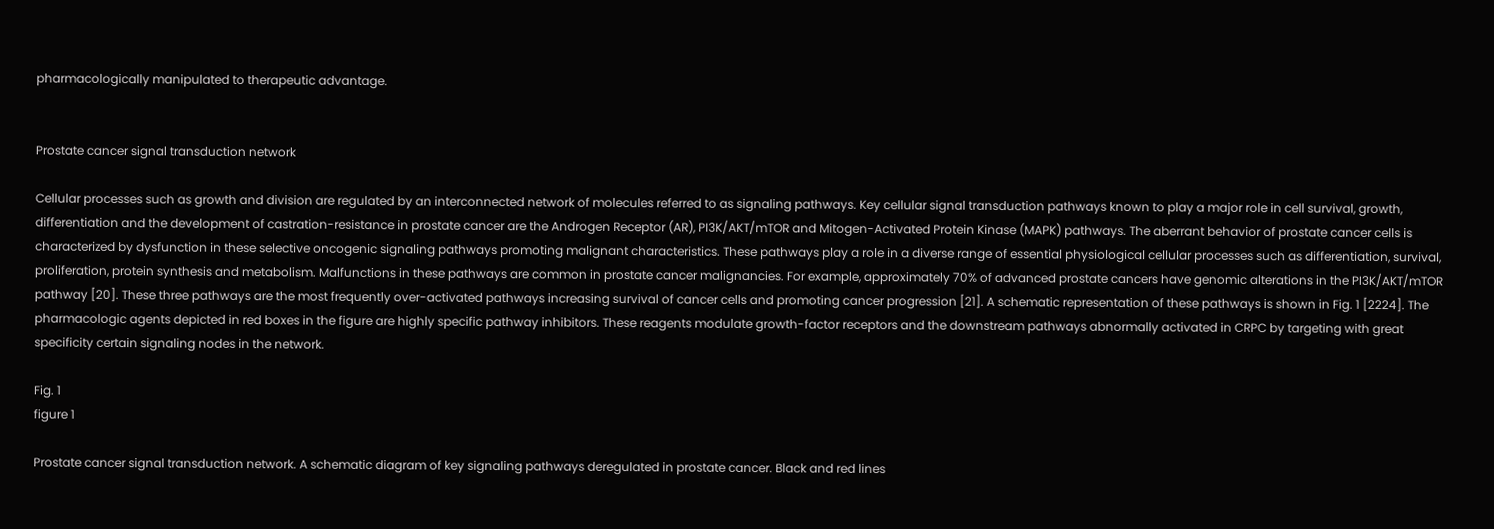pharmacologically manipulated to therapeutic advantage.


Prostate cancer signal transduction network

Cellular processes such as growth and division are regulated by an interconnected network of molecules referred to as signaling pathways. Key cellular signal transduction pathways known to play a major role in cell survival, growth, differentiation and the development of castration-resistance in prostate cancer are the Androgen Receptor (AR), PI3K/AKT/mTOR and Mitogen-Activated Protein Kinase (MAPK) pathways. The aberrant behavior of prostate cancer cells is characterized by dysfunction in these selective oncogenic signaling pathways promoting malignant characteristics. These pathways play a role in a diverse range of essential physiological cellular processes such as differentiation, survival, proliferation, protein synthesis and metabolism. Malfunctions in these pathways are common in prostate cancer malignancies. For example, approximately 70% of advanced prostate cancers have genomic alterations in the PI3K/AKT/mTOR pathway [20]. These three pathways are the most frequently over-activated pathways increasing survival of cancer cells and promoting cancer progression [21]. A schematic representation of these pathways is shown in Fig. 1 [2224]. The pharmacologic agents depicted in red boxes in the figure are highly specific pathway inhibitors. These reagents modulate growth-factor receptors and the downstream pathways abnormally activated in CRPC by targeting with great specificity certain signaling nodes in the network.

Fig. 1
figure 1

Prostate cancer signal transduction network. A schematic diagram of key signaling pathways deregulated in prostate cancer. Black and red lines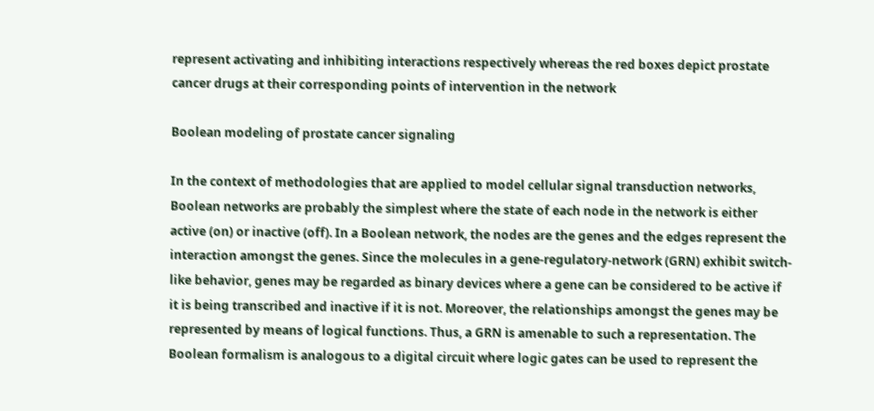represent activating and inhibiting interactions respectively whereas the red boxes depict prostate cancer drugs at their corresponding points of intervention in the network

Boolean modeling of prostate cancer signaling

In the context of methodologies that are applied to model cellular signal transduction networks, Boolean networks are probably the simplest where the state of each node in the network is either active (on) or inactive (off). In a Boolean network, the nodes are the genes and the edges represent the interaction amongst the genes. Since the molecules in a gene-regulatory-network (GRN) exhibit switch-like behavior, genes may be regarded as binary devices where a gene can be considered to be active if it is being transcribed and inactive if it is not. Moreover, the relationships amongst the genes may be represented by means of logical functions. Thus, a GRN is amenable to such a representation. The Boolean formalism is analogous to a digital circuit where logic gates can be used to represent the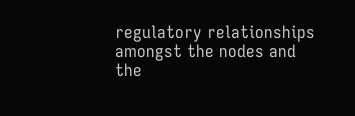regulatory relationships amongst the nodes and the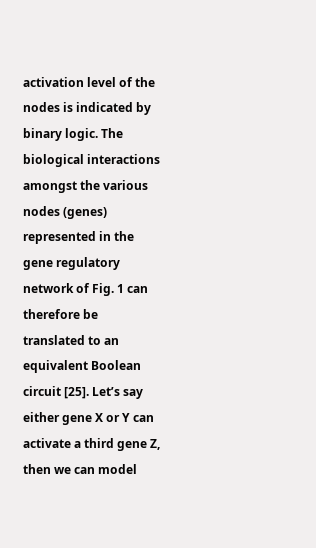activation level of the nodes is indicated by binary logic. The biological interactions amongst the various nodes (genes) represented in the gene regulatory network of Fig. 1 can therefore be translated to an equivalent Boolean circuit [25]. Let’s say either gene X or Y can activate a third gene Z, then we can model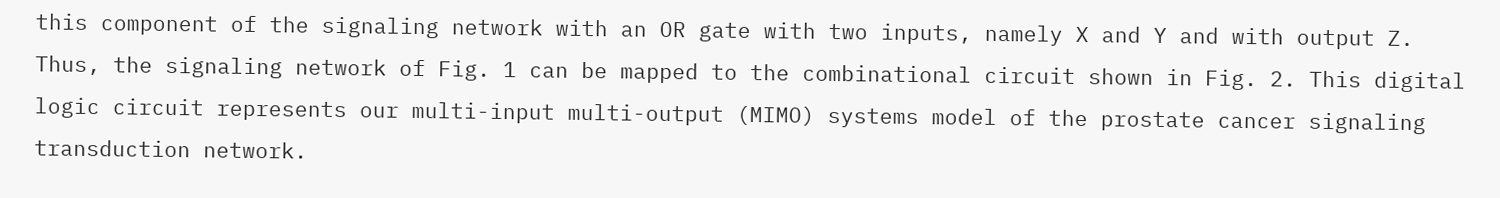this component of the signaling network with an OR gate with two inputs, namely X and Y and with output Z. Thus, the signaling network of Fig. 1 can be mapped to the combinational circuit shown in Fig. 2. This digital logic circuit represents our multi-input multi-output (MIMO) systems model of the prostate cancer signaling transduction network.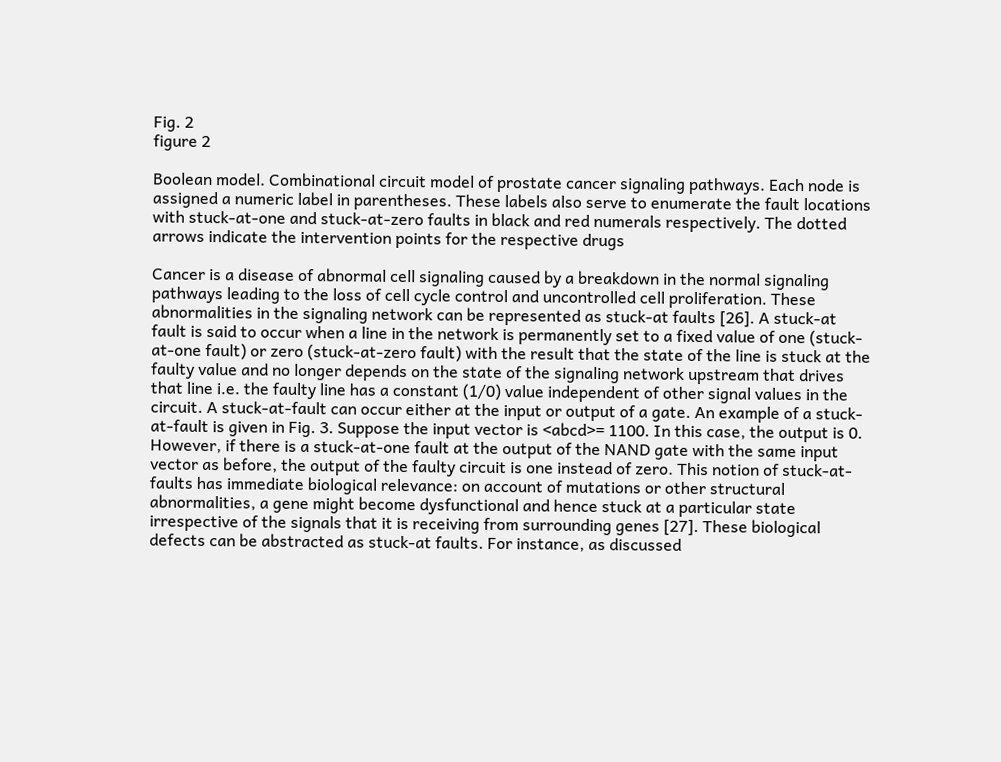Fig. 2
figure 2

Boolean model. Combinational circuit model of prostate cancer signaling pathways. Each node is assigned a numeric label in parentheses. These labels also serve to enumerate the fault locations with stuck-at-one and stuck-at-zero faults in black and red numerals respectively. The dotted arrows indicate the intervention points for the respective drugs

Cancer is a disease of abnormal cell signaling caused by a breakdown in the normal signaling pathways leading to the loss of cell cycle control and uncontrolled cell proliferation. These abnormalities in the signaling network can be represented as stuck-at faults [26]. A stuck-at fault is said to occur when a line in the network is permanently set to a fixed value of one (stuck-at-one fault) or zero (stuck-at-zero fault) with the result that the state of the line is stuck at the faulty value and no longer depends on the state of the signaling network upstream that drives that line i.e. the faulty line has a constant (1/0) value independent of other signal values in the circuit. A stuck-at-fault can occur either at the input or output of a gate. An example of a stuck-at-fault is given in Fig. 3. Suppose the input vector is <abcd>= 1100. In this case, the output is 0. However, if there is a stuck-at-one fault at the output of the NAND gate with the same input vector as before, the output of the faulty circuit is one instead of zero. This notion of stuck-at-faults has immediate biological relevance: on account of mutations or other structural abnormalities, a gene might become dysfunctional and hence stuck at a particular state irrespective of the signals that it is receiving from surrounding genes [27]. These biological defects can be abstracted as stuck-at faults. For instance, as discussed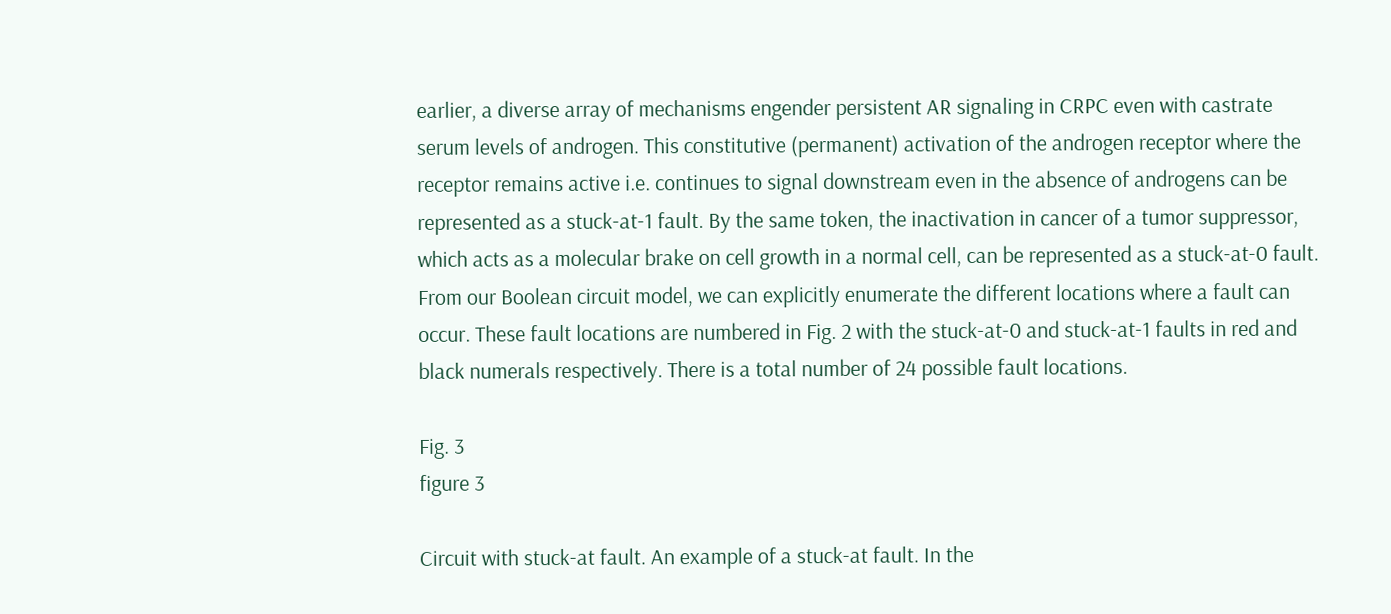earlier, a diverse array of mechanisms engender persistent AR signaling in CRPC even with castrate serum levels of androgen. This constitutive (permanent) activation of the androgen receptor where the receptor remains active i.e. continues to signal downstream even in the absence of androgens can be represented as a stuck-at-1 fault. By the same token, the inactivation in cancer of a tumor suppressor, which acts as a molecular brake on cell growth in a normal cell, can be represented as a stuck-at-0 fault. From our Boolean circuit model, we can explicitly enumerate the different locations where a fault can occur. These fault locations are numbered in Fig. 2 with the stuck-at-0 and stuck-at-1 faults in red and black numerals respectively. There is a total number of 24 possible fault locations.

Fig. 3
figure 3

Circuit with stuck-at fault. An example of a stuck-at fault. In the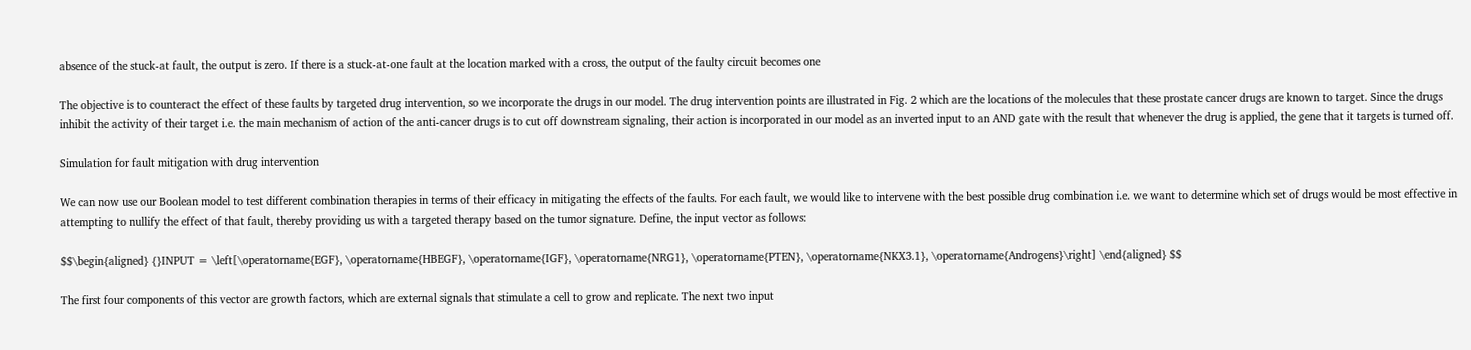absence of the stuck-at fault, the output is zero. If there is a stuck-at-one fault at the location marked with a cross, the output of the faulty circuit becomes one

The objective is to counteract the effect of these faults by targeted drug intervention, so we incorporate the drugs in our model. The drug intervention points are illustrated in Fig. 2 which are the locations of the molecules that these prostate cancer drugs are known to target. Since the drugs inhibit the activity of their target i.e. the main mechanism of action of the anti-cancer drugs is to cut off downstream signaling, their action is incorporated in our model as an inverted input to an AND gate with the result that whenever the drug is applied, the gene that it targets is turned off.

Simulation for fault mitigation with drug intervention

We can now use our Boolean model to test different combination therapies in terms of their efficacy in mitigating the effects of the faults. For each fault, we would like to intervene with the best possible drug combination i.e. we want to determine which set of drugs would be most effective in attempting to nullify the effect of that fault, thereby providing us with a targeted therapy based on the tumor signature. Define, the input vector as follows:

$$\begin{aligned} {}INPUT = \left[\operatorname{EGF}, \operatorname{HBEGF}, \operatorname{IGF}, \operatorname{NRG1}, \operatorname{PTEN}, \operatorname{NKX3.1}, \operatorname{Androgens}\right] \end{aligned} $$

The first four components of this vector are growth factors, which are external signals that stimulate a cell to grow and replicate. The next two input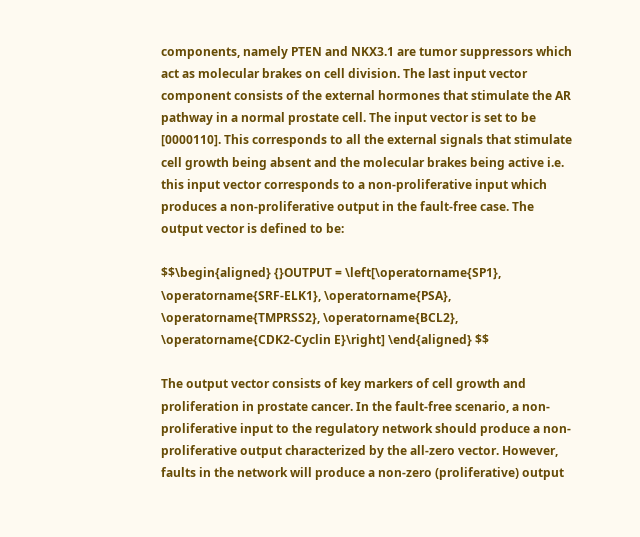components, namely PTEN and NKX3.1 are tumor suppressors which act as molecular brakes on cell division. The last input vector component consists of the external hormones that stimulate the AR pathway in a normal prostate cell. The input vector is set to be [0000110]. This corresponds to all the external signals that stimulate cell growth being absent and the molecular brakes being active i.e. this input vector corresponds to a non-proliferative input which produces a non-proliferative output in the fault-free case. The output vector is defined to be:

$$\begin{aligned} {}OUTPUT = \left[\operatorname{SP1}, \operatorname{SRF-ELK1}, \operatorname{PSA}, \operatorname{TMPRSS2}, \operatorname{BCL2}, \operatorname{CDK2-Cyclin E}\right] \end{aligned} $$

The output vector consists of key markers of cell growth and proliferation in prostate cancer. In the fault-free scenario, a non-proliferative input to the regulatory network should produce a non-proliferative output characterized by the all-zero vector. However, faults in the network will produce a non-zero (proliferative) output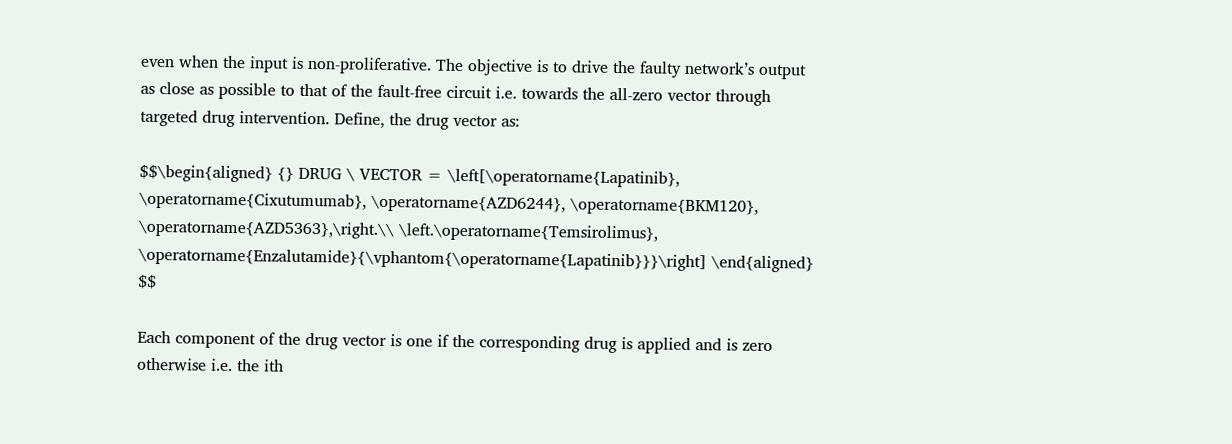even when the input is non-proliferative. The objective is to drive the faulty network’s output as close as possible to that of the fault-free circuit i.e. towards the all-zero vector through targeted drug intervention. Define, the drug vector as:

$$\begin{aligned} {} DRUG \ VECTOR = \left[\operatorname{Lapatinib}, \operatorname{Cixutumumab}, \operatorname{AZD6244}, \operatorname{BKM120}, \operatorname{AZD5363},\right.\\ \left.\operatorname{Temsirolimus}, \operatorname{Enzalutamide}{\vphantom{\operatorname{Lapatinib}}}\right] \end{aligned} $$

Each component of the drug vector is one if the corresponding drug is applied and is zero otherwise i.e. the ith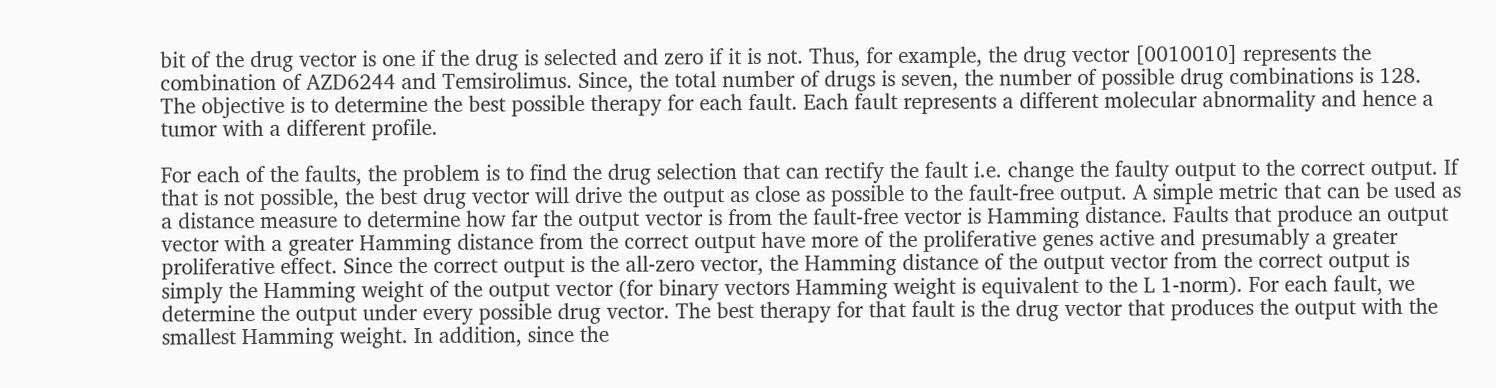bit of the drug vector is one if the drug is selected and zero if it is not. Thus, for example, the drug vector [0010010] represents the combination of AZD6244 and Temsirolimus. Since, the total number of drugs is seven, the number of possible drug combinations is 128. The objective is to determine the best possible therapy for each fault. Each fault represents a different molecular abnormality and hence a tumor with a different profile.

For each of the faults, the problem is to find the drug selection that can rectify the fault i.e. change the faulty output to the correct output. If that is not possible, the best drug vector will drive the output as close as possible to the fault-free output. A simple metric that can be used as a distance measure to determine how far the output vector is from the fault-free vector is Hamming distance. Faults that produce an output vector with a greater Hamming distance from the correct output have more of the proliferative genes active and presumably a greater proliferative effect. Since the correct output is the all-zero vector, the Hamming distance of the output vector from the correct output is simply the Hamming weight of the output vector (for binary vectors Hamming weight is equivalent to the L 1-norm). For each fault, we determine the output under every possible drug vector. The best therapy for that fault is the drug vector that produces the output with the smallest Hamming weight. In addition, since the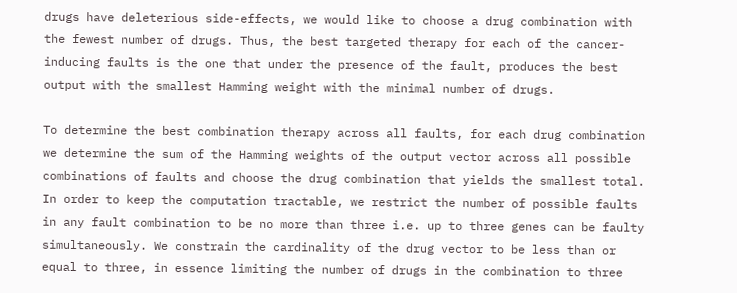drugs have deleterious side-effects, we would like to choose a drug combination with the fewest number of drugs. Thus, the best targeted therapy for each of the cancer-inducing faults is the one that under the presence of the fault, produces the best output with the smallest Hamming weight with the minimal number of drugs.

To determine the best combination therapy across all faults, for each drug combination we determine the sum of the Hamming weights of the output vector across all possible combinations of faults and choose the drug combination that yields the smallest total. In order to keep the computation tractable, we restrict the number of possible faults in any fault combination to be no more than three i.e. up to three genes can be faulty simultaneously. We constrain the cardinality of the drug vector to be less than or equal to three, in essence limiting the number of drugs in the combination to three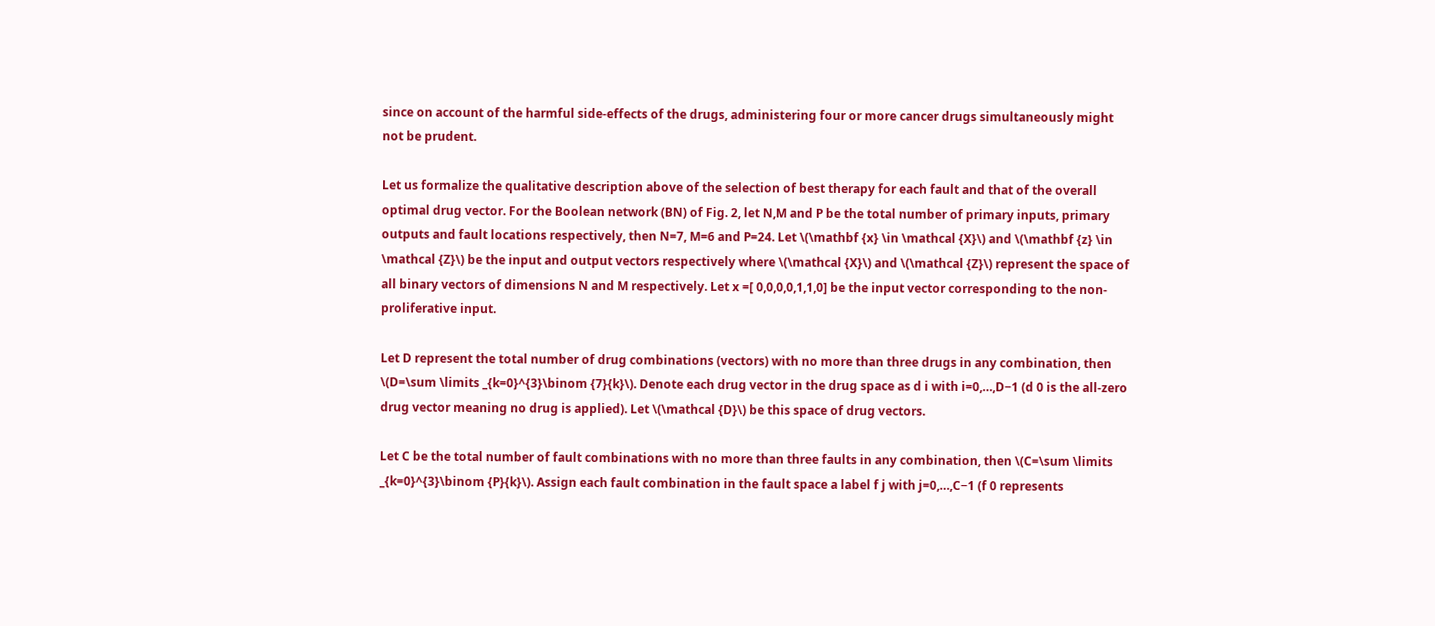since on account of the harmful side-effects of the drugs, administering four or more cancer drugs simultaneously might not be prudent.

Let us formalize the qualitative description above of the selection of best therapy for each fault and that of the overall optimal drug vector. For the Boolean network (BN) of Fig. 2, let N,M and P be the total number of primary inputs, primary outputs and fault locations respectively, then N=7, M=6 and P=24. Let \(\mathbf {x} \in \mathcal {X}\) and \(\mathbf {z} \in \mathcal {Z}\) be the input and output vectors respectively where \(\mathcal {X}\) and \(\mathcal {Z}\) represent the space of all binary vectors of dimensions N and M respectively. Let x =[ 0,0,0,0,1,1,0] be the input vector corresponding to the non-proliferative input.

Let D represent the total number of drug combinations (vectors) with no more than three drugs in any combination, then \(D=\sum \limits _{k=0}^{3}\binom {7}{k}\). Denote each drug vector in the drug space as d i with i=0,…,D−1 (d 0 is the all-zero drug vector meaning no drug is applied). Let \(\mathcal {D}\) be this space of drug vectors.

Let C be the total number of fault combinations with no more than three faults in any combination, then \(C=\sum \limits _{k=0}^{3}\binom {P}{k}\). Assign each fault combination in the fault space a label f j with j=0,…,C−1 (f 0 represents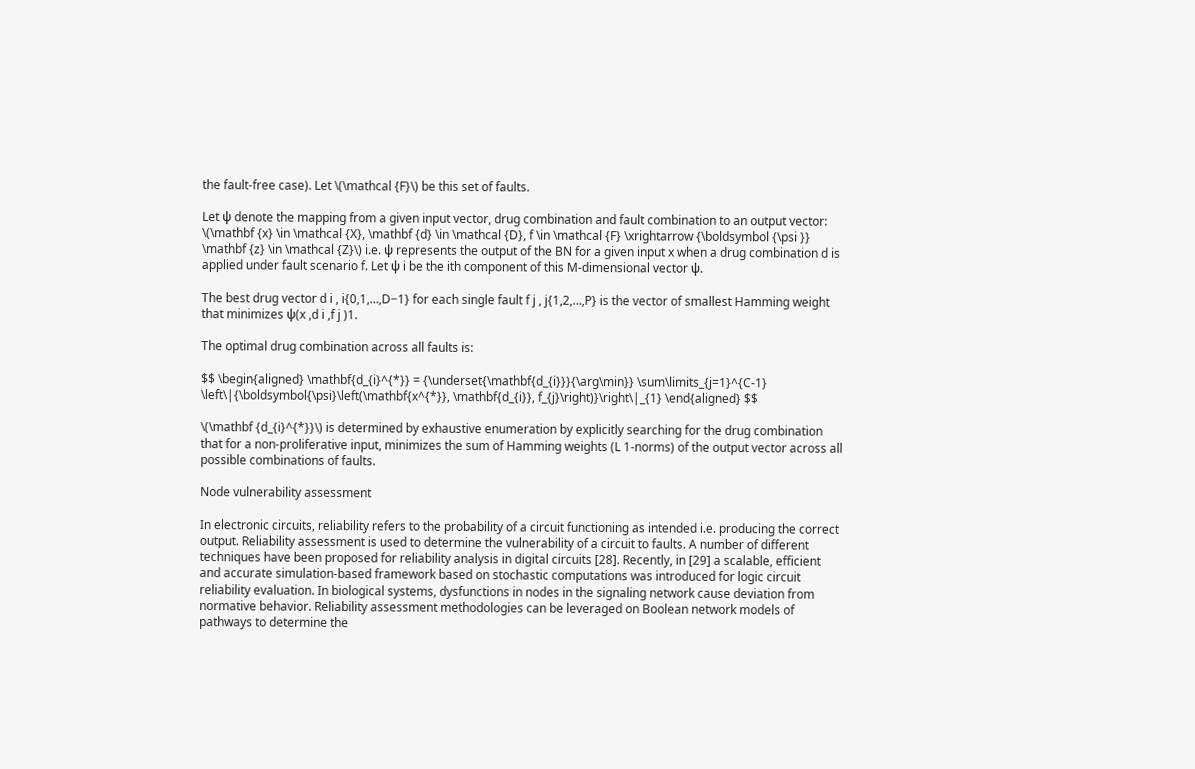the fault-free case). Let \(\mathcal {F}\) be this set of faults.

Let ψ denote the mapping from a given input vector, drug combination and fault combination to an output vector: \(\mathbf {x} \in \mathcal {X}, \mathbf {d} \in \mathcal {D}, f \in \mathcal {F} \xrightarrow {\boldsymbol {\psi }} \mathbf {z} \in \mathcal {Z}\) i.e. ψ represents the output of the BN for a given input x when a drug combination d is applied under fault scenario f. Let ψ i be the ith component of this M-dimensional vector ψ.

The best drug vector d i , i{0,1,…,D−1} for each single fault f j , j{1,2,…,P} is the vector of smallest Hamming weight that minimizes ψ(x ,d i ,f j )1.

The optimal drug combination across all faults is:

$$ \begin{aligned} \mathbf{d_{i}^{*}} = {\underset{\mathbf{d_{i}}}{\arg\min}} \sum\limits_{j=1}^{C-1} \left\|{\boldsymbol{\psi}\left(\mathbf{x^{*}}, \mathbf{d_{i}}, f_{j}\right)}\right\|_{1} \end{aligned} $$

\(\mathbf {d_{i}^{*}}\) is determined by exhaustive enumeration by explicitly searching for the drug combination that for a non-proliferative input, minimizes the sum of Hamming weights (L 1-norms) of the output vector across all possible combinations of faults.

Node vulnerability assessment

In electronic circuits, reliability refers to the probability of a circuit functioning as intended i.e. producing the correct output. Reliability assessment is used to determine the vulnerability of a circuit to faults. A number of different techniques have been proposed for reliability analysis in digital circuits [28]. Recently, in [29] a scalable, efficient and accurate simulation-based framework based on stochastic computations was introduced for logic circuit reliability evaluation. In biological systems, dysfunctions in nodes in the signaling network cause deviation from normative behavior. Reliability assessment methodologies can be leveraged on Boolean network models of pathways to determine the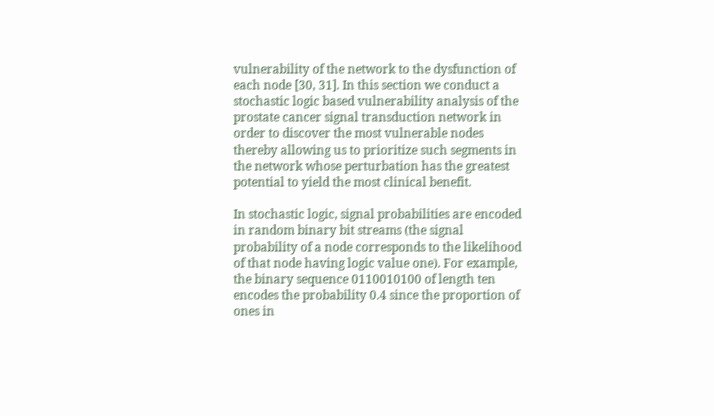vulnerability of the network to the dysfunction of each node [30, 31]. In this section we conduct a stochastic logic based vulnerability analysis of the prostate cancer signal transduction network in order to discover the most vulnerable nodes thereby allowing us to prioritize such segments in the network whose perturbation has the greatest potential to yield the most clinical benefit.

In stochastic logic, signal probabilities are encoded in random binary bit streams (the signal probability of a node corresponds to the likelihood of that node having logic value one). For example, the binary sequence 0110010100 of length ten encodes the probability 0.4 since the proportion of ones in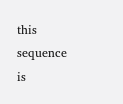this sequence is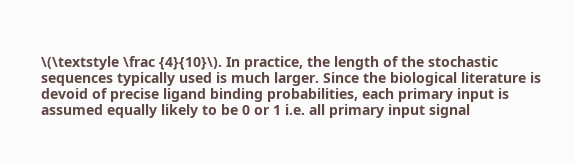\(\textstyle \frac {4}{10}\). In practice, the length of the stochastic sequences typically used is much larger. Since the biological literature is devoid of precise ligand binding probabilities, each primary input is assumed equally likely to be 0 or 1 i.e. all primary input signal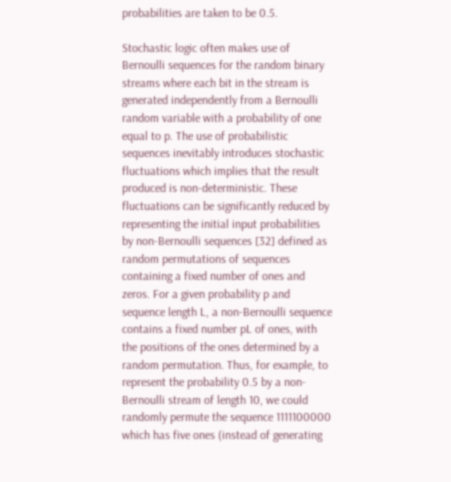probabilities are taken to be 0.5.

Stochastic logic often makes use of Bernoulli sequences for the random binary streams where each bit in the stream is generated independently from a Bernoulli random variable with a probability of one equal to p. The use of probabilistic sequences inevitably introduces stochastic fluctuations which implies that the result produced is non-deterministic. These fluctuations can be significantly reduced by representing the initial input probabilities by non-Bernoulli sequences [32] defined as random permutations of sequences containing a fixed number of ones and zeros. For a given probability p and sequence length L, a non-Bernoulli sequence contains a fixed number pL of ones, with the positions of the ones determined by a random permutation. Thus, for example, to represent the probability 0.5 by a non-Bernoulli stream of length 10, we could randomly permute the sequence 1111100000 which has five ones (instead of generating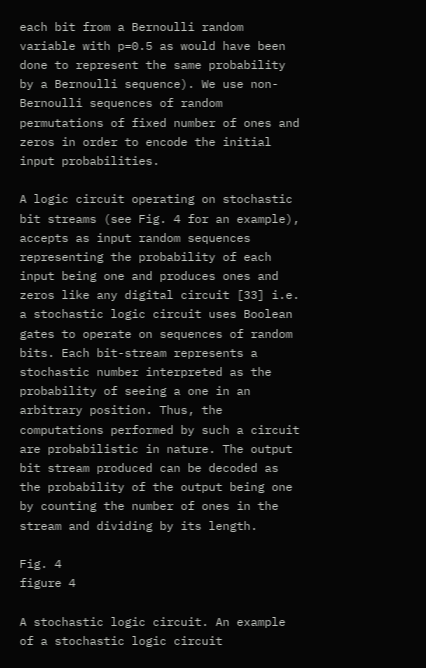each bit from a Bernoulli random variable with p=0.5 as would have been done to represent the same probability by a Bernoulli sequence). We use non-Bernoulli sequences of random permutations of fixed number of ones and zeros in order to encode the initial input probabilities.

A logic circuit operating on stochastic bit streams (see Fig. 4 for an example), accepts as input random sequences representing the probability of each input being one and produces ones and zeros like any digital circuit [33] i.e. a stochastic logic circuit uses Boolean gates to operate on sequences of random bits. Each bit-stream represents a stochastic number interpreted as the probability of seeing a one in an arbitrary position. Thus, the computations performed by such a circuit are probabilistic in nature. The output bit stream produced can be decoded as the probability of the output being one by counting the number of ones in the stream and dividing by its length.

Fig. 4
figure 4

A stochastic logic circuit. An example of a stochastic logic circuit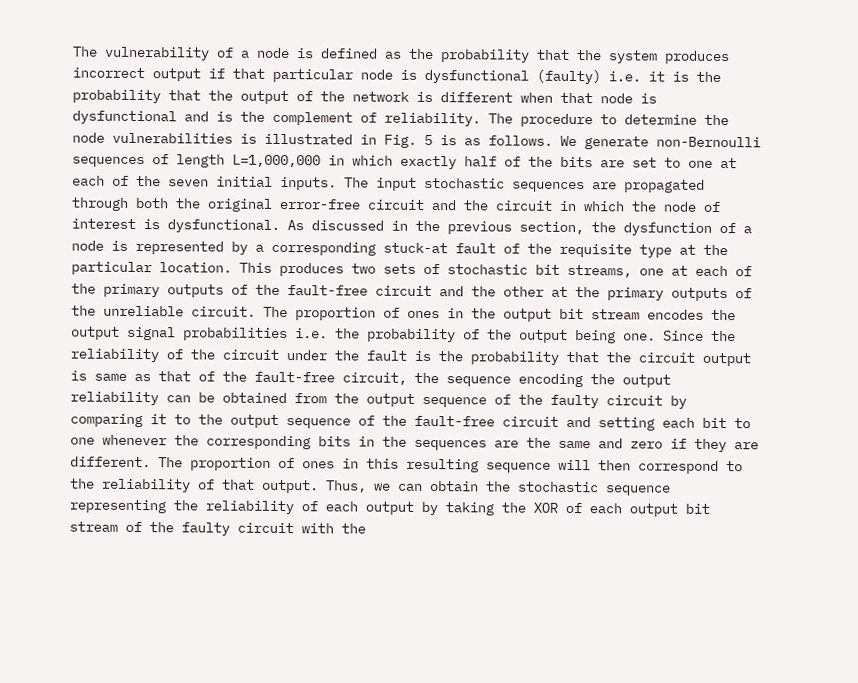The vulnerability of a node is defined as the probability that the system produces incorrect output if that particular node is dysfunctional (faulty) i.e. it is the probability that the output of the network is different when that node is dysfunctional and is the complement of reliability. The procedure to determine the node vulnerabilities is illustrated in Fig. 5 is as follows. We generate non-Bernoulli sequences of length L=1,000,000 in which exactly half of the bits are set to one at each of the seven initial inputs. The input stochastic sequences are propagated through both the original error-free circuit and the circuit in which the node of interest is dysfunctional. As discussed in the previous section, the dysfunction of a node is represented by a corresponding stuck-at fault of the requisite type at the particular location. This produces two sets of stochastic bit streams, one at each of the primary outputs of the fault-free circuit and the other at the primary outputs of the unreliable circuit. The proportion of ones in the output bit stream encodes the output signal probabilities i.e. the probability of the output being one. Since the reliability of the circuit under the fault is the probability that the circuit output is same as that of the fault-free circuit, the sequence encoding the output reliability can be obtained from the output sequence of the faulty circuit by comparing it to the output sequence of the fault-free circuit and setting each bit to one whenever the corresponding bits in the sequences are the same and zero if they are different. The proportion of ones in this resulting sequence will then correspond to the reliability of that output. Thus, we can obtain the stochastic sequence representing the reliability of each output by taking the XOR of each output bit stream of the faulty circuit with the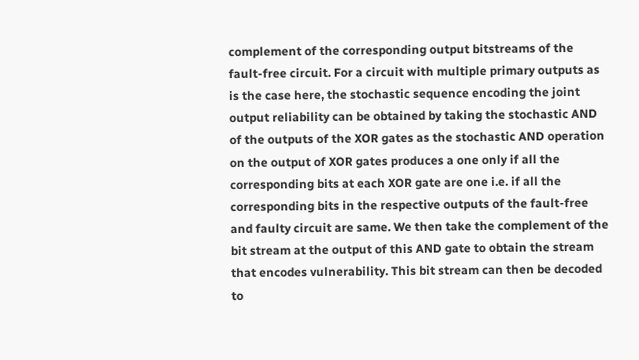complement of the corresponding output bitstreams of the fault-free circuit. For a circuit with multiple primary outputs as is the case here, the stochastic sequence encoding the joint output reliability can be obtained by taking the stochastic AND of the outputs of the XOR gates as the stochastic AND operation on the output of XOR gates produces a one only if all the corresponding bits at each XOR gate are one i.e. if all the corresponding bits in the respective outputs of the fault-free and faulty circuit are same. We then take the complement of the bit stream at the output of this AND gate to obtain the stream that encodes vulnerability. This bit stream can then be decoded to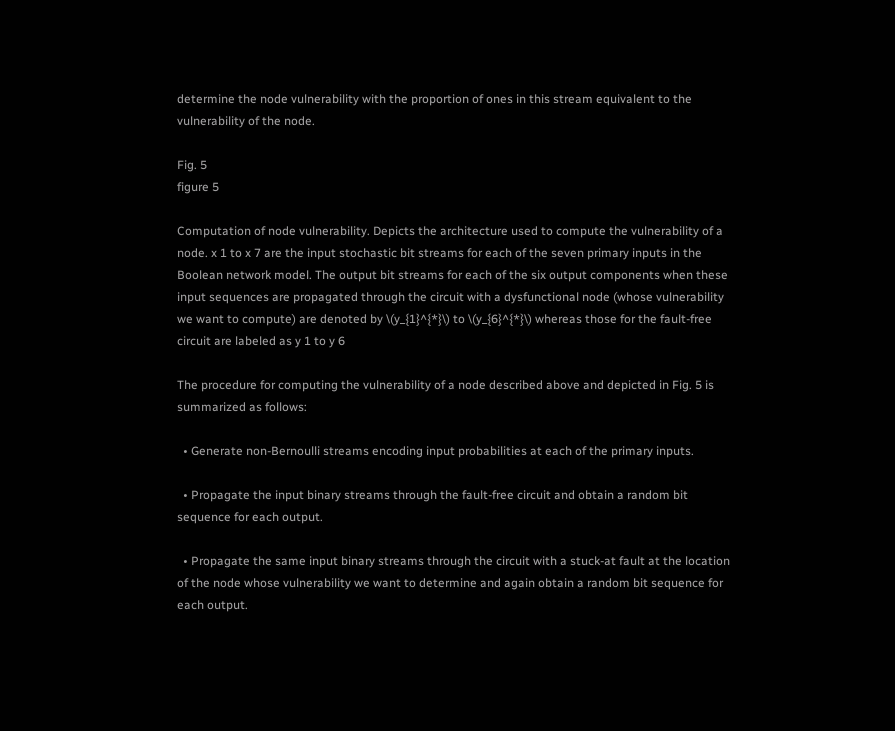determine the node vulnerability with the proportion of ones in this stream equivalent to the vulnerability of the node.

Fig. 5
figure 5

Computation of node vulnerability. Depicts the architecture used to compute the vulnerability of a node. x 1 to x 7 are the input stochastic bit streams for each of the seven primary inputs in the Boolean network model. The output bit streams for each of the six output components when these input sequences are propagated through the circuit with a dysfunctional node (whose vulnerability we want to compute) are denoted by \(y_{1}^{*}\) to \(y_{6}^{*}\) whereas those for the fault-free circuit are labeled as y 1 to y 6

The procedure for computing the vulnerability of a node described above and depicted in Fig. 5 is summarized as follows:

  • Generate non-Bernoulli streams encoding input probabilities at each of the primary inputs.

  • Propagate the input binary streams through the fault-free circuit and obtain a random bit sequence for each output.

  • Propagate the same input binary streams through the circuit with a stuck-at fault at the location of the node whose vulnerability we want to determine and again obtain a random bit sequence for each output.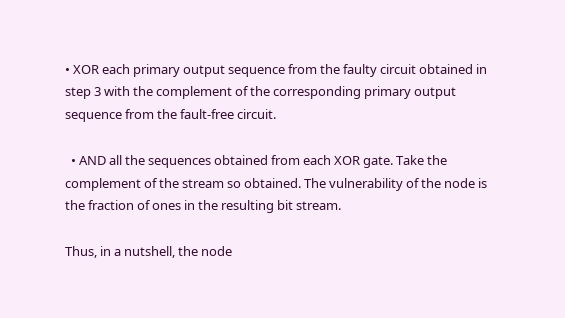• XOR each primary output sequence from the faulty circuit obtained in step 3 with the complement of the corresponding primary output sequence from the fault-free circuit.

  • AND all the sequences obtained from each XOR gate. Take the complement of the stream so obtained. The vulnerability of the node is the fraction of ones in the resulting bit stream.

Thus, in a nutshell, the node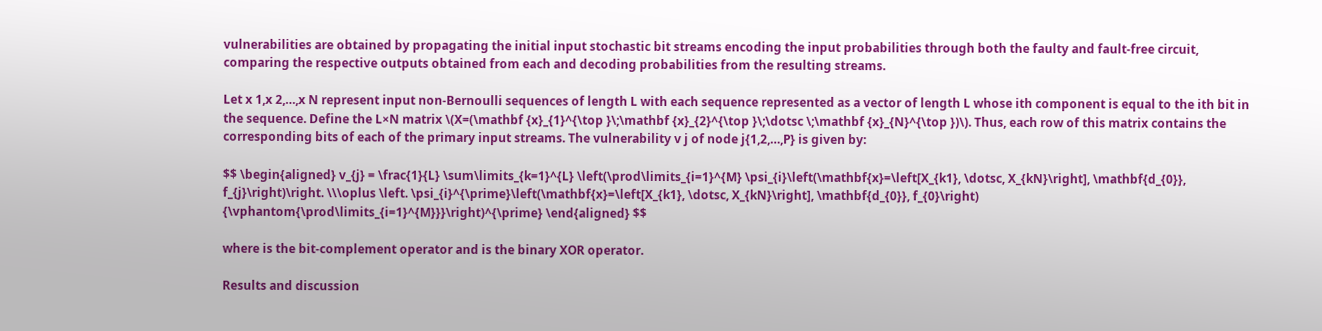vulnerabilities are obtained by propagating the initial input stochastic bit streams encoding the input probabilities through both the faulty and fault-free circuit, comparing the respective outputs obtained from each and decoding probabilities from the resulting streams.

Let x 1,x 2,…,x N represent input non-Bernoulli sequences of length L with each sequence represented as a vector of length L whose ith component is equal to the ith bit in the sequence. Define the L×N matrix \(X=(\mathbf {x}_{1}^{\top }\;\mathbf {x}_{2}^{\top }\;\dotsc \;\mathbf {x}_{N}^{\top })\). Thus, each row of this matrix contains the corresponding bits of each of the primary input streams. The vulnerability v j of node j{1,2,…,P} is given by:

$$ \begin{aligned} v_{j} = \frac{1}{L} \sum\limits_{k=1}^{L} \left(\prod\limits_{i=1}^{M} \psi_{i}\left(\mathbf{x}=\left[X_{k1}, \dotsc, X_{kN}\right], \mathbf{d_{0}}, f_{j}\right)\right. \\\oplus \left. \psi_{i}^{\prime}\left(\mathbf{x}=\left[X_{k1}, \dotsc, X_{kN}\right], \mathbf{d_{0}}, f_{0}\right) {\vphantom{\prod\limits_{i=1}^{M}}}\right)^{\prime} \end{aligned} $$

where is the bit-complement operator and is the binary XOR operator.

Results and discussion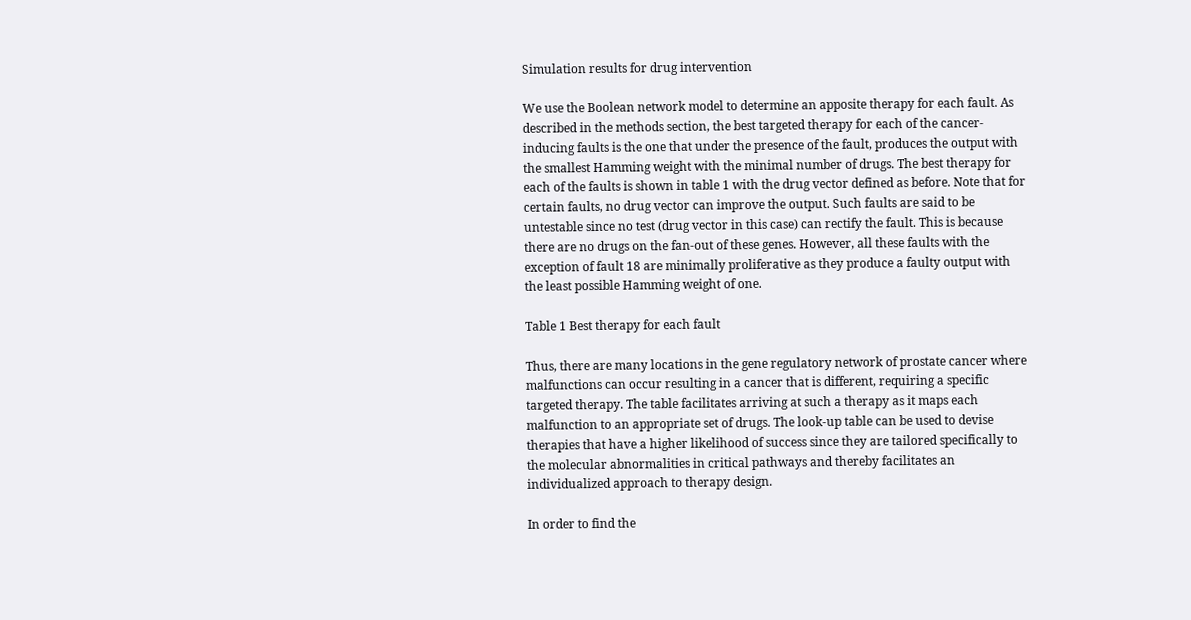Simulation results for drug intervention

We use the Boolean network model to determine an apposite therapy for each fault. As described in the methods section, the best targeted therapy for each of the cancer-inducing faults is the one that under the presence of the fault, produces the output with the smallest Hamming weight with the minimal number of drugs. The best therapy for each of the faults is shown in table 1 with the drug vector defined as before. Note that for certain faults, no drug vector can improve the output. Such faults are said to be untestable since no test (drug vector in this case) can rectify the fault. This is because there are no drugs on the fan-out of these genes. However, all these faults with the exception of fault 18 are minimally proliferative as they produce a faulty output with the least possible Hamming weight of one.

Table 1 Best therapy for each fault

Thus, there are many locations in the gene regulatory network of prostate cancer where malfunctions can occur resulting in a cancer that is different, requiring a specific targeted therapy. The table facilitates arriving at such a therapy as it maps each malfunction to an appropriate set of drugs. The look-up table can be used to devise therapies that have a higher likelihood of success since they are tailored specifically to the molecular abnormalities in critical pathways and thereby facilitates an individualized approach to therapy design.

In order to find the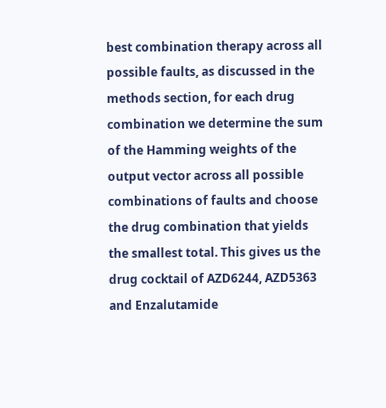best combination therapy across all possible faults, as discussed in the methods section, for each drug combination we determine the sum of the Hamming weights of the output vector across all possible combinations of faults and choose the drug combination that yields the smallest total. This gives us the drug cocktail of AZD6244, AZD5363 and Enzalutamide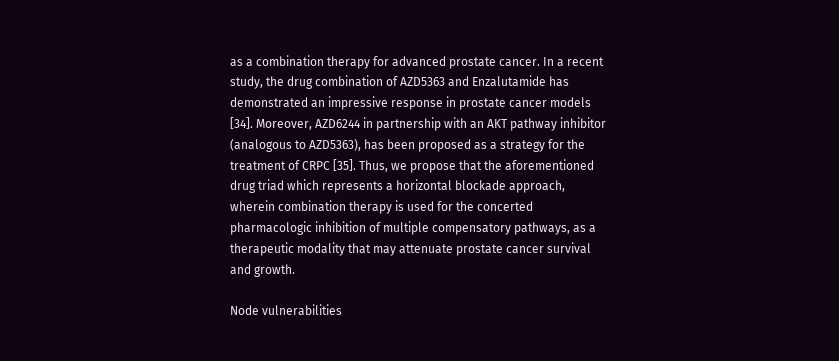as a combination therapy for advanced prostate cancer. In a recent study, the drug combination of AZD5363 and Enzalutamide has demonstrated an impressive response in prostate cancer models [34]. Moreover, AZD6244 in partnership with an AKT pathway inhibitor (analogous to AZD5363), has been proposed as a strategy for the treatment of CRPC [35]. Thus, we propose that the aforementioned drug triad which represents a horizontal blockade approach, wherein combination therapy is used for the concerted pharmacologic inhibition of multiple compensatory pathways, as a therapeutic modality that may attenuate prostate cancer survival and growth.

Node vulnerabilities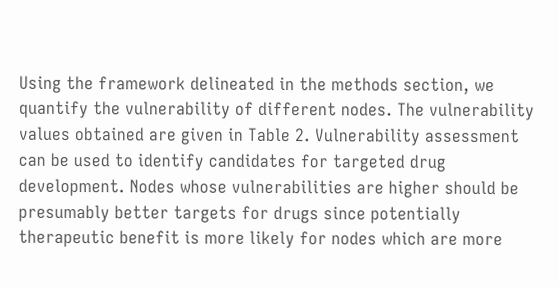Using the framework delineated in the methods section, we quantify the vulnerability of different nodes. The vulnerability values obtained are given in Table 2. Vulnerability assessment can be used to identify candidates for targeted drug development. Nodes whose vulnerabilities are higher should be presumably better targets for drugs since potentially therapeutic benefit is more likely for nodes which are more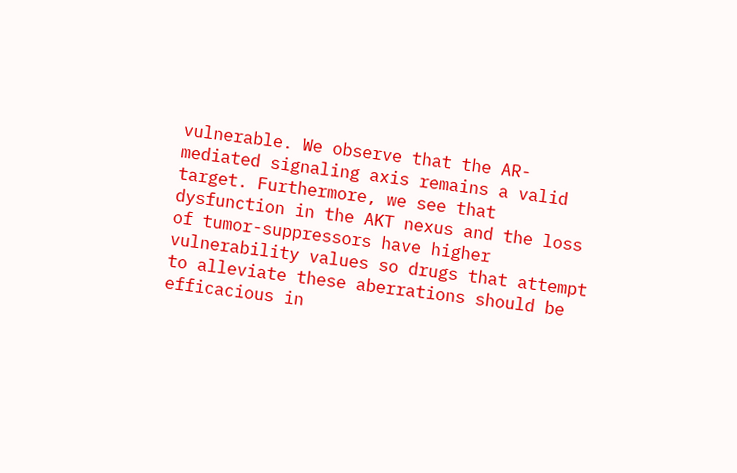vulnerable. We observe that the AR-mediated signaling axis remains a valid target. Furthermore, we see that dysfunction in the AKT nexus and the loss of tumor-suppressors have higher vulnerability values so drugs that attempt to alleviate these aberrations should be efficacious in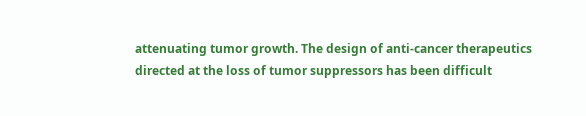attenuating tumor growth. The design of anti-cancer therapeutics directed at the loss of tumor suppressors has been difficult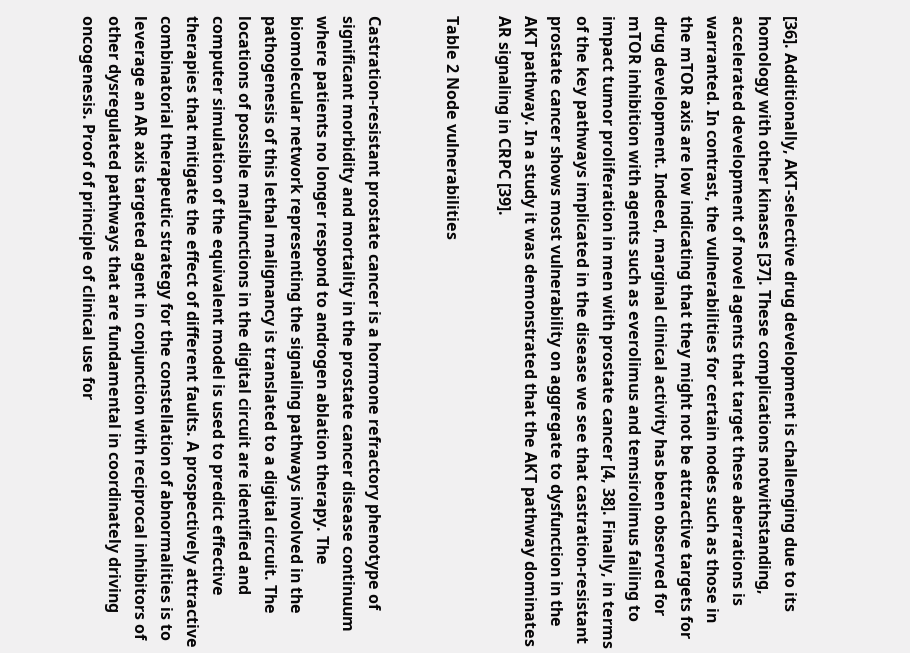[36]. Additionally, AKT-selective drug development is challenging due to its homology with other kinases [37]. These complications notwithstanding, accelerated development of novel agents that target these aberrations is warranted. In contrast, the vulnerabilities for certain nodes such as those in the mTOR axis are low indicating that they might not be attractive targets for drug development. Indeed, marginal clinical activity has been observed for mTOR inhibition with agents such as everolimus and temsirolimus failing to impact tumor proliferation in men with prostate cancer [4, 38]. Finally, in terms of the key pathways implicated in the disease we see that castration-resistant prostate cancer shows most vulnerability on aggregate to dysfunction in the AKT pathway. In a study it was demonstrated that the AKT pathway dominates AR signaling in CRPC [39].

Table 2 Node vulnerabilities


Castration-resistant prostate cancer is a hormone refractory phenotype of significant morbidity and mortality in the prostate cancer disease continuum where patients no longer respond to androgen ablation therapy. The biomolecular network representing the signaling pathways involved in the pathogenesis of this lethal malignancy is translated to a digital circuit. The locations of possible malfunctions in the digital circuit are identified and computer simulation of the equivalent model is used to predict effective therapies that mitigate the effect of different faults. A prospectively attractive combinatorial therapeutic strategy for the constellation of abnormalities is to leverage an AR axis targeted agent in conjunction with reciprocal inhibitors of other dysregulated pathways that are fundamental in coordinately driving oncogenesis. Proof of principle of clinical use for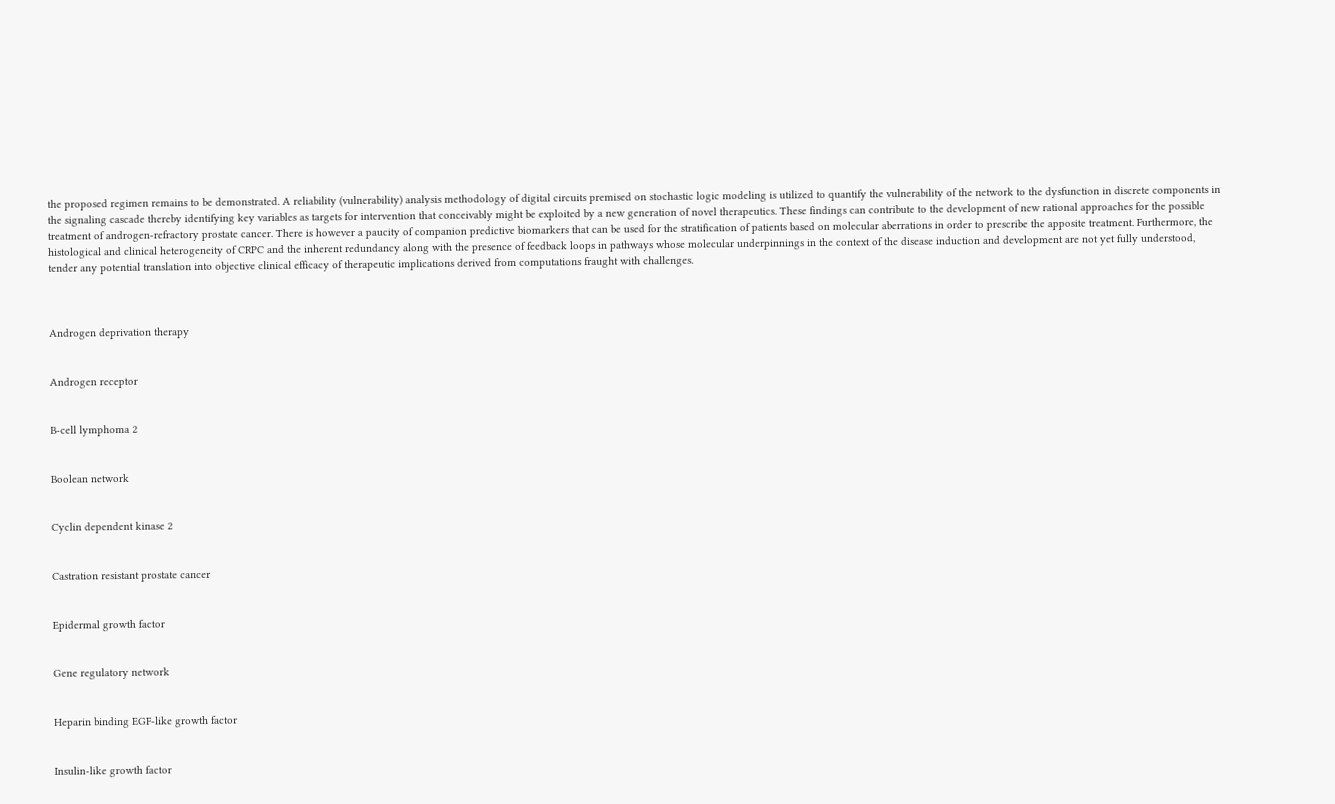the proposed regimen remains to be demonstrated. A reliability (vulnerability) analysis methodology of digital circuits premised on stochastic logic modeling is utilized to quantify the vulnerability of the network to the dysfunction in discrete components in the signaling cascade thereby identifying key variables as targets for intervention that conceivably might be exploited by a new generation of novel therapeutics. These findings can contribute to the development of new rational approaches for the possible treatment of androgen-refractory prostate cancer. There is however a paucity of companion predictive biomarkers that can be used for the stratification of patients based on molecular aberrations in order to prescribe the apposite treatment. Furthermore, the histological and clinical heterogeneity of CRPC and the inherent redundancy along with the presence of feedback loops in pathways whose molecular underpinnings in the context of the disease induction and development are not yet fully understood, tender any potential translation into objective clinical efficacy of therapeutic implications derived from computations fraught with challenges.



Androgen deprivation therapy


Androgen receptor


B-cell lymphoma 2


Boolean network


Cyclin dependent kinase 2


Castration resistant prostate cancer


Epidermal growth factor


Gene regulatory network


Heparin binding EGF-like growth factor


Insulin-like growth factor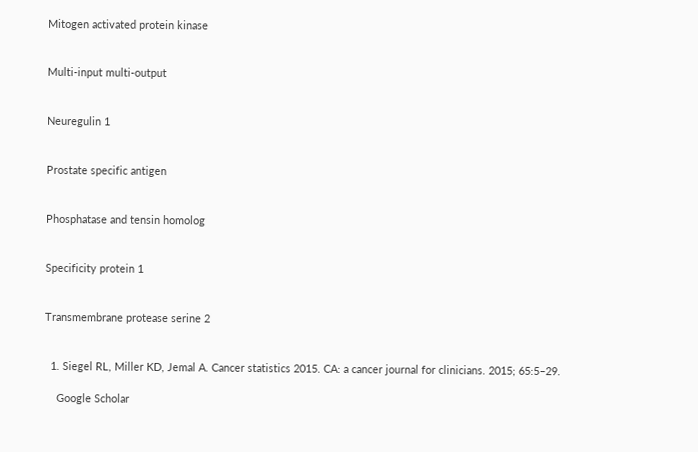Mitogen activated protein kinase


Multi-input multi-output


Neuregulin 1


Prostate specific antigen


Phosphatase and tensin homolog


Specificity protein 1


Transmembrane protease serine 2


  1. Siegel RL, Miller KD, Jemal A. Cancer statistics 2015. CA: a cancer journal for clinicians. 2015; 65:5–29.

    Google Scholar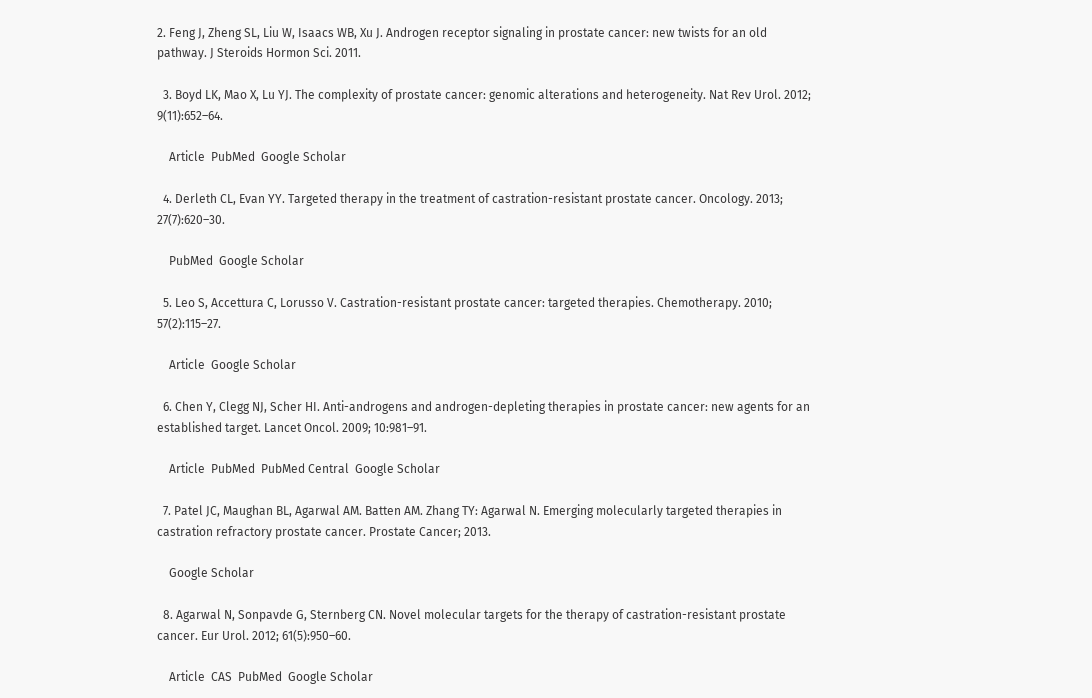2. Feng J, Zheng SL, Liu W, Isaacs WB, Xu J. Androgen receptor signaling in prostate cancer: new twists for an old pathway. J Steroids Hormon Sci. 2011.

  3. Boyd LK, Mao X, Lu YJ. The complexity of prostate cancer: genomic alterations and heterogeneity. Nat Rev Urol. 2012; 9(11):652–64.

    Article  PubMed  Google Scholar

  4. Derleth CL, Evan YY. Targeted therapy in the treatment of castration-resistant prostate cancer. Oncology. 2013; 27(7):620–30.

    PubMed  Google Scholar

  5. Leo S, Accettura C, Lorusso V. Castration-resistant prostate cancer: targeted therapies. Chemotherapy. 2010; 57(2):115–27.

    Article  Google Scholar

  6. Chen Y, Clegg NJ, Scher HI. Anti-androgens and androgen-depleting therapies in prostate cancer: new agents for an established target. Lancet Oncol. 2009; 10:981–91.

    Article  PubMed  PubMed Central  Google Scholar

  7. Patel JC, Maughan BL, Agarwal AM. Batten AM. Zhang TY: Agarwal N. Emerging molecularly targeted therapies in castration refractory prostate cancer. Prostate Cancer; 2013.

    Google Scholar

  8. Agarwal N, Sonpavde G, Sternberg CN. Novel molecular targets for the therapy of castration-resistant prostate cancer. Eur Urol. 2012; 61(5):950–60.

    Article  CAS  PubMed  Google Scholar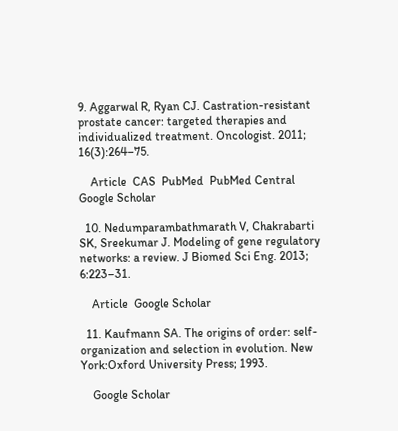9. Aggarwal R, Ryan CJ. Castration-resistant prostate cancer: targeted therapies and individualized treatment. Oncologist. 2011; 16(3):264–75.

    Article  CAS  PubMed  PubMed Central  Google Scholar

  10. Nedumparambathmarath V, Chakrabarti SK, Sreekumar J. Modeling of gene regulatory networks: a review. J Biomed Sci Eng. 2013; 6:223–31.

    Article  Google Scholar

  11. Kaufmann SA. The origins of order: self-organization and selection in evolution. New York:Oxford University Press; 1993.

    Google Scholar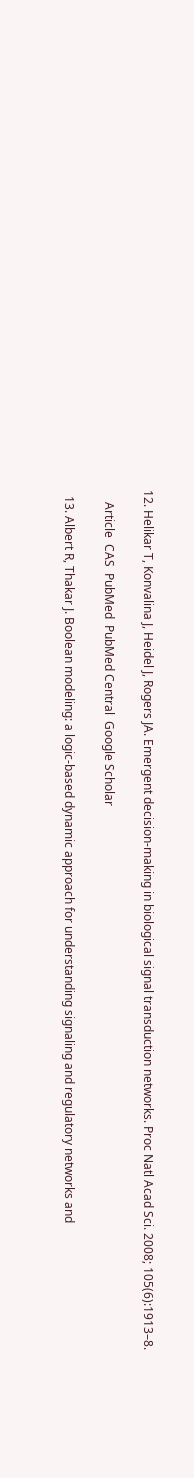12. Helikar T, Konvalina J, Heidel J, Rogers JA. Emergent decision-making in biological signal transduction networks. Proc Natl Acad Sci. 2008; 105(6):1913–8.

    Article  CAS  PubMed  PubMed Central  Google Scholar

  13. Albert R, Thakar J. Boolean modeling: a logic-based dynamic approach for understanding signaling and regulatory networks and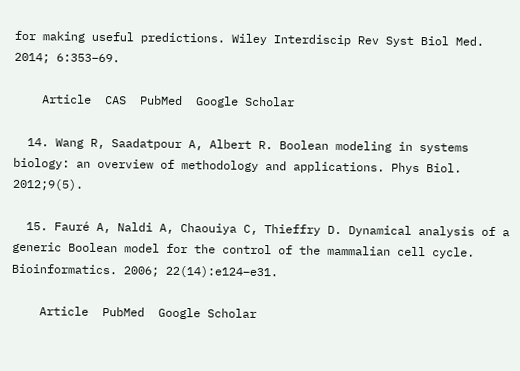for making useful predictions. Wiley Interdiscip Rev Syst Biol Med. 2014; 6:353–69.

    Article  CAS  PubMed  Google Scholar

  14. Wang R, Saadatpour A, Albert R. Boolean modeling in systems biology: an overview of methodology and applications. Phys Biol. 2012;9(5).

  15. Fauré A, Naldi A, Chaouiya C, Thieffry D. Dynamical analysis of a generic Boolean model for the control of the mammalian cell cycle. Bioinformatics. 2006; 22(14):e124–e31.

    Article  PubMed  Google Scholar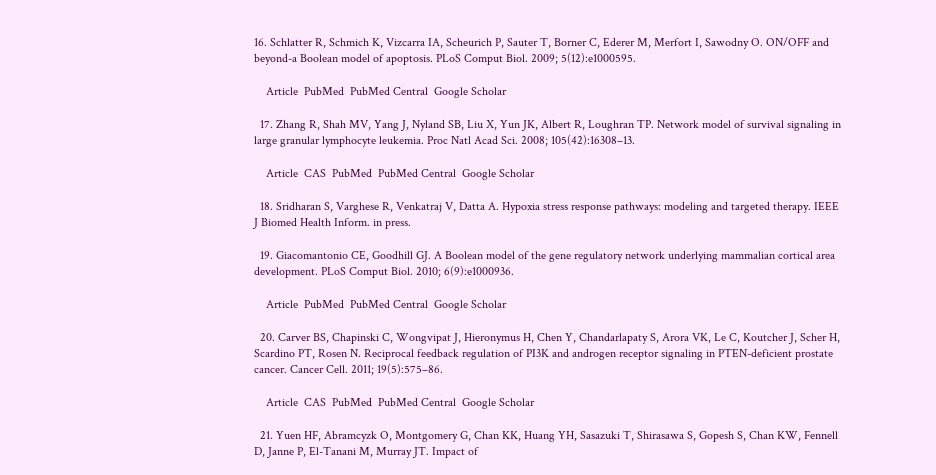16. Schlatter R, Schmich K, Vizcarra IA, Scheurich P, Sauter T, Borner C, Ederer M, Merfort I, Sawodny O. ON/OFF and beyond-a Boolean model of apoptosis. PLoS Comput Biol. 2009; 5(12):e1000595.

    Article  PubMed  PubMed Central  Google Scholar

  17. Zhang R, Shah MV, Yang J, Nyland SB, Liu X, Yun JK, Albert R, Loughran TP. Network model of survival signaling in large granular lymphocyte leukemia. Proc Natl Acad Sci. 2008; 105(42):16308–13.

    Article  CAS  PubMed  PubMed Central  Google Scholar

  18. Sridharan S, Varghese R, Venkatraj V, Datta A. Hypoxia stress response pathways: modeling and targeted therapy. IEEE J Biomed Health Inform. in press.

  19. Giacomantonio CE, Goodhill GJ. A Boolean model of the gene regulatory network underlying mammalian cortical area development. PLoS Comput Biol. 2010; 6(9):e1000936.

    Article  PubMed  PubMed Central  Google Scholar

  20. Carver BS, Chapinski C, Wongvipat J, Hieronymus H, Chen Y, Chandarlapaty S, Arora VK, Le C, Koutcher J, Scher H, Scardino PT, Rosen N. Reciprocal feedback regulation of PI3K and androgen receptor signaling in PTEN-deficient prostate cancer. Cancer Cell. 2011; 19(5):575–86.

    Article  CAS  PubMed  PubMed Central  Google Scholar

  21. Yuen HF, Abramcyzk O, Montgomery G, Chan KK, Huang YH, Sasazuki T, Shirasawa S, Gopesh S, Chan KW, Fennell D, Janne P, El-Tanani M, Murray JT. Impact of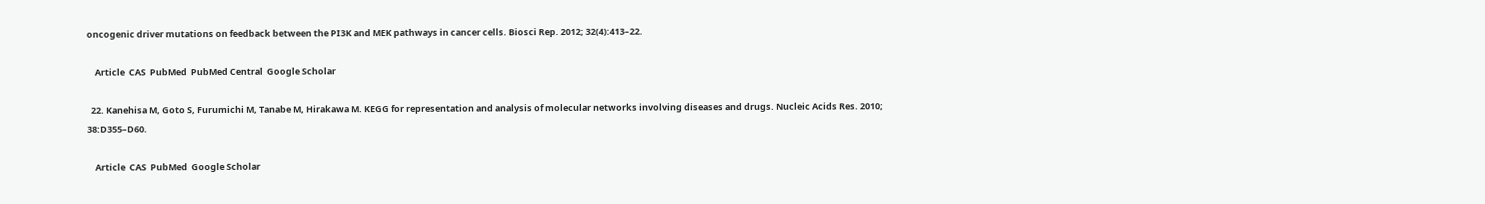oncogenic driver mutations on feedback between the PI3K and MEK pathways in cancer cells. Biosci Rep. 2012; 32(4):413–22.

    Article  CAS  PubMed  PubMed Central  Google Scholar

  22. Kanehisa M, Goto S, Furumichi M, Tanabe M, Hirakawa M. KEGG for representation and analysis of molecular networks involving diseases and drugs. Nucleic Acids Res. 2010; 38:D355–D60.

    Article  CAS  PubMed  Google Scholar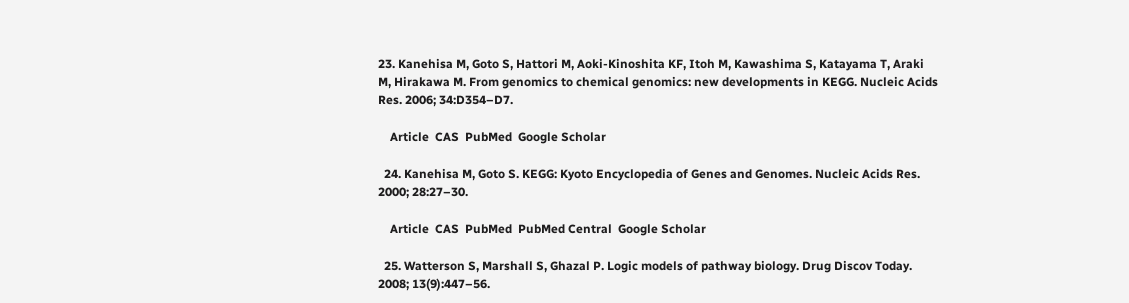23. Kanehisa M, Goto S, Hattori M, Aoki-Kinoshita KF, Itoh M, Kawashima S, Katayama T, Araki M, Hirakawa M. From genomics to chemical genomics: new developments in KEGG. Nucleic Acids Res. 2006; 34:D354–D7.

    Article  CAS  PubMed  Google Scholar

  24. Kanehisa M, Goto S. KEGG: Kyoto Encyclopedia of Genes and Genomes. Nucleic Acids Res. 2000; 28:27–30.

    Article  CAS  PubMed  PubMed Central  Google Scholar

  25. Watterson S, Marshall S, Ghazal P. Logic models of pathway biology. Drug Discov Today. 2008; 13(9):447–56.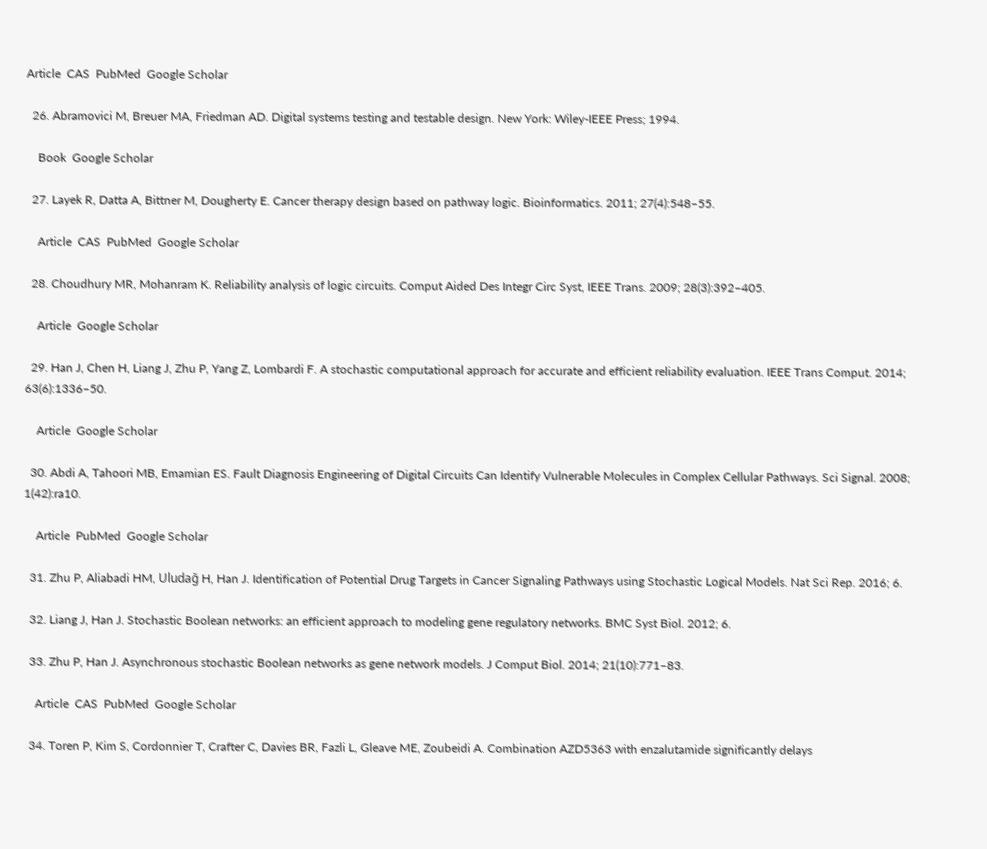Article  CAS  PubMed  Google Scholar

  26. Abramovici M, Breuer MA, Friedman AD. Digital systems testing and testable design. New York: Wiley-IEEE Press; 1994.

    Book  Google Scholar

  27. Layek R, Datta A, Bittner M, Dougherty E. Cancer therapy design based on pathway logic. Bioinformatics. 2011; 27(4):548–55.

    Article  CAS  PubMed  Google Scholar

  28. Choudhury MR, Mohanram K. Reliability analysis of logic circuits. Comput Aided Des Integr Circ Syst, IEEE Trans. 2009; 28(3):392–405.

    Article  Google Scholar

  29. Han J, Chen H, Liang J, Zhu P, Yang Z, Lombardi F. A stochastic computational approach for accurate and efficient reliability evaluation. IEEE Trans Comput. 2014; 63(6):1336–50.

    Article  Google Scholar

  30. Abdi A, Tahoori MB, Emamian ES. Fault Diagnosis Engineering of Digital Circuits Can Identify Vulnerable Molecules in Complex Cellular Pathways. Sci Signal. 2008; 1(42):ra10.

    Article  PubMed  Google Scholar

  31. Zhu P, Aliabadi HM, Uludağ H, Han J. Identification of Potential Drug Targets in Cancer Signaling Pathways using Stochastic Logical Models. Nat Sci Rep. 2016; 6.

  32. Liang J, Han J. Stochastic Boolean networks: an efficient approach to modeling gene regulatory networks. BMC Syst Biol. 2012; 6.

  33. Zhu P, Han J. Asynchronous stochastic Boolean networks as gene network models. J Comput Biol. 2014; 21(10):771–83.

    Article  CAS  PubMed  Google Scholar

  34. Toren P, Kim S, Cordonnier T, Crafter C, Davies BR, Fazli L, Gleave ME, Zoubeidi A. Combination AZD5363 with enzalutamide significantly delays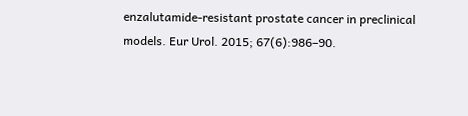enzalutamide-resistant prostate cancer in preclinical models. Eur Urol. 2015; 67(6):986–90.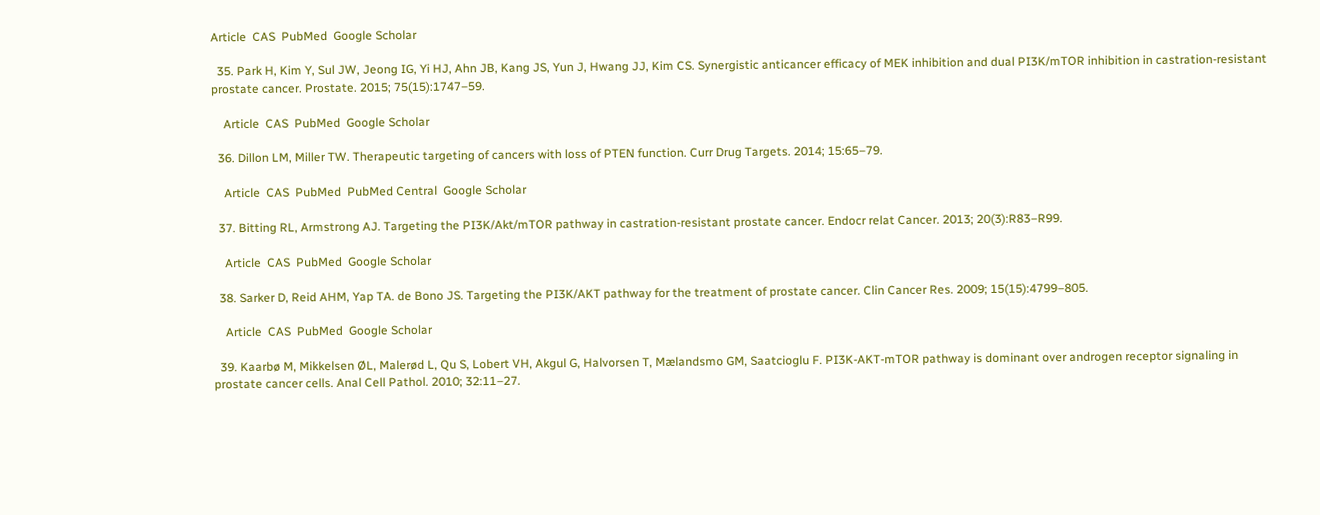Article  CAS  PubMed  Google Scholar

  35. Park H, Kim Y, Sul JW, Jeong IG, Yi HJ, Ahn JB, Kang JS, Yun J, Hwang JJ, Kim CS. Synergistic anticancer efficacy of MEK inhibition and dual PI3K/mTOR inhibition in castration-resistant prostate cancer. Prostate. 2015; 75(15):1747–59.

    Article  CAS  PubMed  Google Scholar

  36. Dillon LM, Miller TW. Therapeutic targeting of cancers with loss of PTEN function. Curr Drug Targets. 2014; 15:65–79.

    Article  CAS  PubMed  PubMed Central  Google Scholar

  37. Bitting RL, Armstrong AJ. Targeting the PI3K/Akt/mTOR pathway in castration-resistant prostate cancer. Endocr relat Cancer. 2013; 20(3):R83–R99.

    Article  CAS  PubMed  Google Scholar

  38. Sarker D, Reid AHM, Yap TA. de Bono JS. Targeting the PI3K/AKT pathway for the treatment of prostate cancer. Clin Cancer Res. 2009; 15(15):4799–805.

    Article  CAS  PubMed  Google Scholar

  39. Kaarbø M, Mikkelsen ØL, Malerød L, Qu S, Lobert VH, Akgul G, Halvorsen T, Mælandsmo GM, Saatcioglu F. PI3K-AKT-mTOR pathway is dominant over androgen receptor signaling in prostate cancer cells. Anal Cell Pathol. 2010; 32:11–27.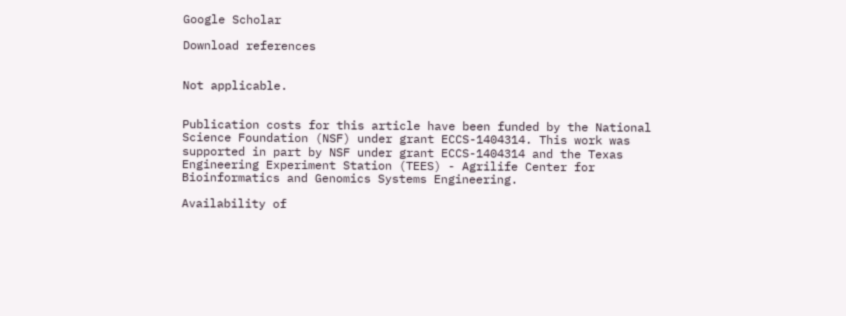Google Scholar

Download references


Not applicable.


Publication costs for this article have been funded by the National Science Foundation (NSF) under grant ECCS-1404314. This work was supported in part by NSF under grant ECCS-1404314 and the Texas Engineering Experiment Station (TEES) - Agrilife Center for Bioinformatics and Genomics Systems Engineering.

Availability of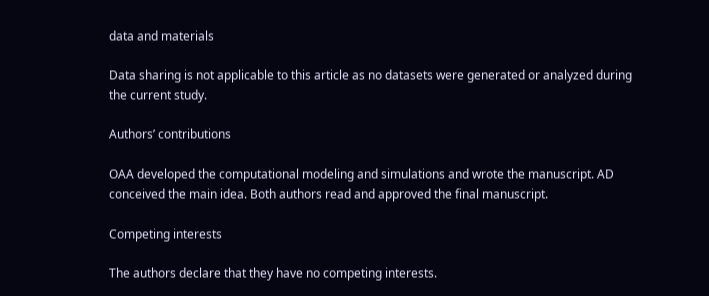data and materials

Data sharing is not applicable to this article as no datasets were generated or analyzed during the current study.

Authors’ contributions

OAA developed the computational modeling and simulations and wrote the manuscript. AD conceived the main idea. Both authors read and approved the final manuscript.

Competing interests

The authors declare that they have no competing interests.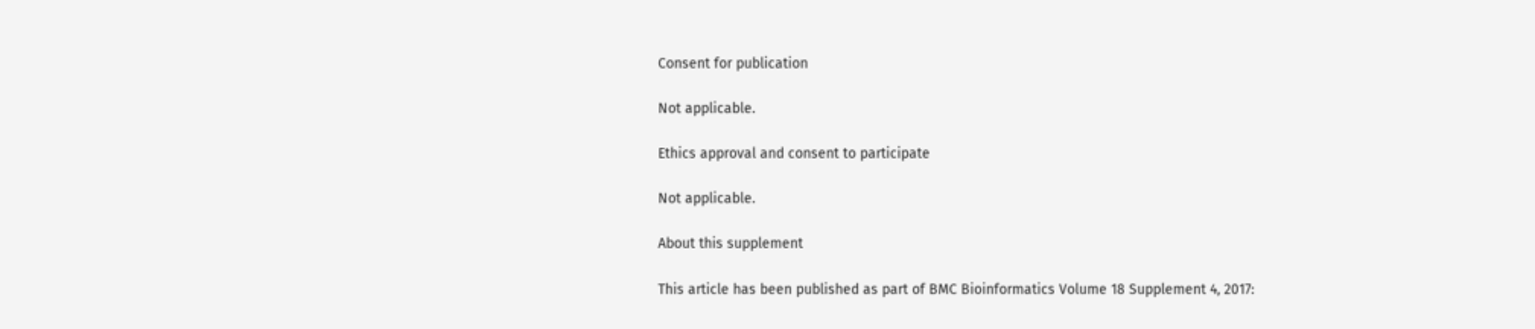Consent for publication

Not applicable.

Ethics approval and consent to participate

Not applicable.

About this supplement

This article has been published as part of BMC Bioinformatics Volume 18 Supplement 4, 2017: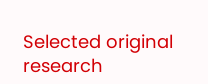Selected original research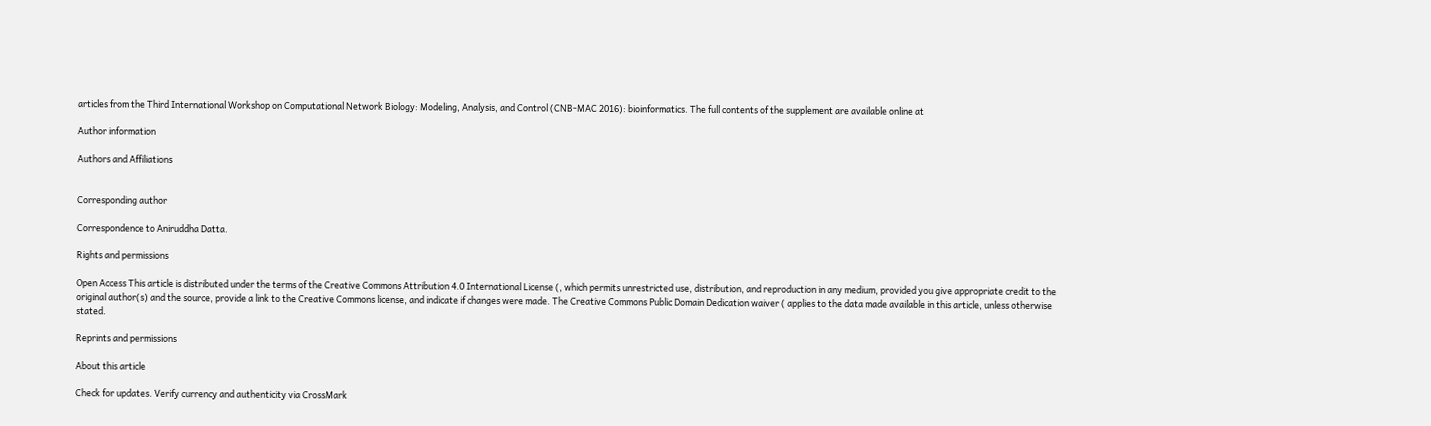articles from the Third International Workshop on Computational Network Biology: Modeling, Analysis, and Control (CNB-MAC 2016): bioinformatics. The full contents of the supplement are available online at

Author information

Authors and Affiliations


Corresponding author

Correspondence to Aniruddha Datta.

Rights and permissions

Open Access This article is distributed under the terms of the Creative Commons Attribution 4.0 International License (, which permits unrestricted use, distribution, and reproduction in any medium, provided you give appropriate credit to the original author(s) and the source, provide a link to the Creative Commons license, and indicate if changes were made. The Creative Commons Public Domain Dedication waiver ( applies to the data made available in this article, unless otherwise stated.

Reprints and permissions

About this article

Check for updates. Verify currency and authenticity via CrossMark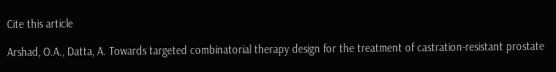Cite this article

Arshad, O.A., Datta, A. Towards targeted combinatorial therapy design for the treatment of castration-resistant prostate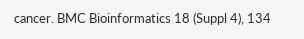cancer. BMC Bioinformatics 18 (Suppl 4), 134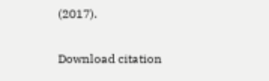(2017).

Download citation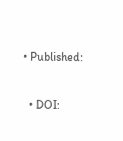• Published:

  • DOI: